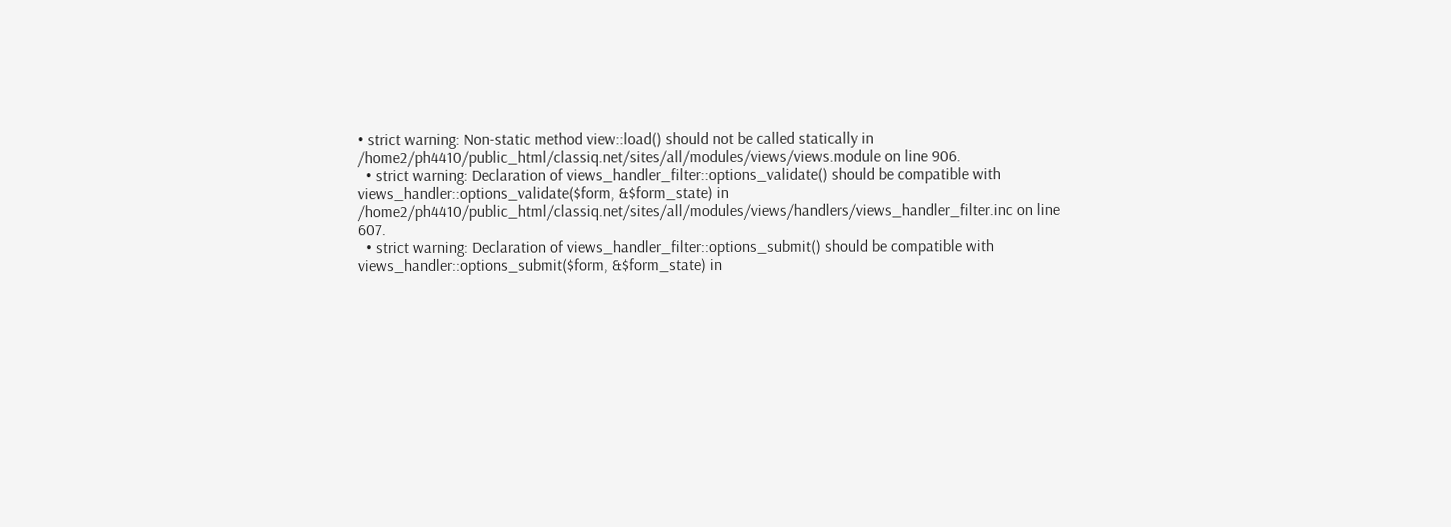• strict warning: Non-static method view::load() should not be called statically in /home2/ph4410/public_html/classiq.net/sites/all/modules/views/views.module on line 906.
  • strict warning: Declaration of views_handler_filter::options_validate() should be compatible with views_handler::options_validate($form, &$form_state) in /home2/ph4410/public_html/classiq.net/sites/all/modules/views/handlers/views_handler_filter.inc on line 607.
  • strict warning: Declaration of views_handler_filter::options_submit() should be compatible with views_handler::options_submit($form, &$form_state) in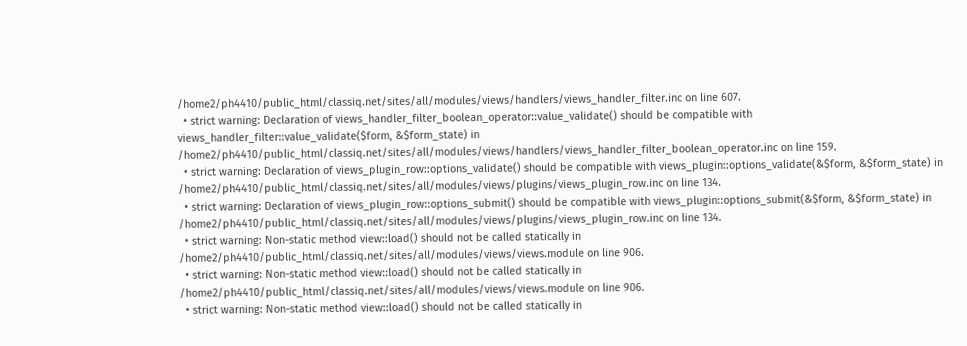/home2/ph4410/public_html/classiq.net/sites/all/modules/views/handlers/views_handler_filter.inc on line 607.
  • strict warning: Declaration of views_handler_filter_boolean_operator::value_validate() should be compatible with views_handler_filter::value_validate($form, &$form_state) in /home2/ph4410/public_html/classiq.net/sites/all/modules/views/handlers/views_handler_filter_boolean_operator.inc on line 159.
  • strict warning: Declaration of views_plugin_row::options_validate() should be compatible with views_plugin::options_validate(&$form, &$form_state) in /home2/ph4410/public_html/classiq.net/sites/all/modules/views/plugins/views_plugin_row.inc on line 134.
  • strict warning: Declaration of views_plugin_row::options_submit() should be compatible with views_plugin::options_submit(&$form, &$form_state) in /home2/ph4410/public_html/classiq.net/sites/all/modules/views/plugins/views_plugin_row.inc on line 134.
  • strict warning: Non-static method view::load() should not be called statically in /home2/ph4410/public_html/classiq.net/sites/all/modules/views/views.module on line 906.
  • strict warning: Non-static method view::load() should not be called statically in /home2/ph4410/public_html/classiq.net/sites/all/modules/views/views.module on line 906.
  • strict warning: Non-static method view::load() should not be called statically in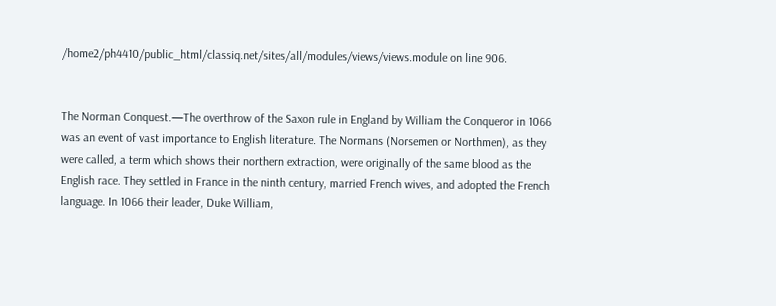/home2/ph4410/public_html/classiq.net/sites/all/modules/views/views.module on line 906.


The Norman Conquest.—The overthrow of the Saxon rule in England by William the Conqueror in 1066 was an event of vast importance to English literature. The Normans (Norsemen or Northmen), as they were called, a term which shows their northern extraction, were originally of the same blood as the English race. They settled in France in the ninth century, married French wives, and adopted the French language. In 1066 their leader, Duke William,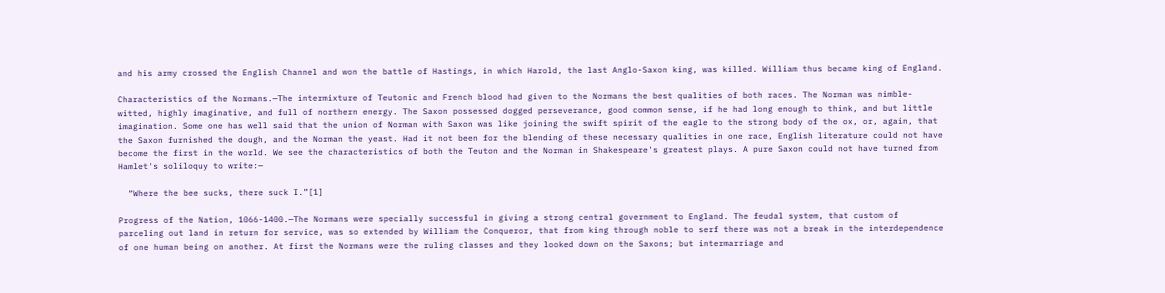and his army crossed the English Channel and won the battle of Hastings, in which Harold, the last Anglo-Saxon king, was killed. William thus became king of England.

Characteristics of the Normans.—The intermixture of Teutonic and French blood had given to the Normans the best qualities of both races. The Norman was nimble-witted, highly imaginative, and full of northern energy. The Saxon possessed dogged perseverance, good common sense, if he had long enough to think, and but little imagination. Some one has well said that the union of Norman with Saxon was like joining the swift spirit of the eagle to the strong body of the ox, or, again, that the Saxon furnished the dough, and the Norman the yeast. Had it not been for the blending of these necessary qualities in one race, English literature could not have become the first in the world. We see the characteristics of both the Teuton and the Norman in Shakespeare's greatest plays. A pure Saxon could not have turned from Hamlet's soliloquy to write:—

  “Where the bee sucks, there suck I.”[1]

Progress of the Nation, 1066-1400.—The Normans were specially successful in giving a strong central government to England. The feudal system, that custom of parceling out land in return for service, was so extended by William the Conqueror, that from king through noble to serf there was not a break in the interdependence of one human being on another. At first the Normans were the ruling classes and they looked down on the Saxons; but intermarriage and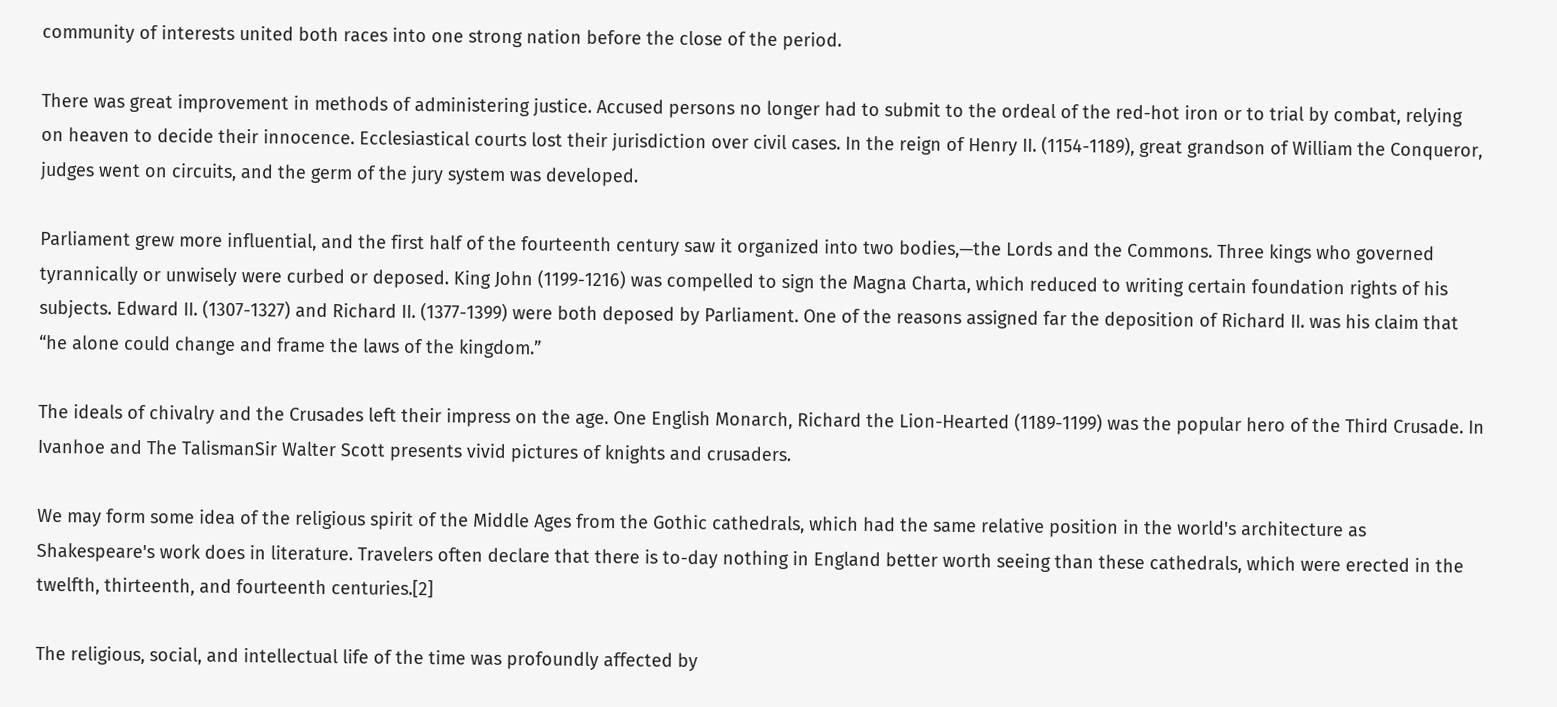community of interests united both races into one strong nation before the close of the period.

There was great improvement in methods of administering justice. Accused persons no longer had to submit to the ordeal of the red-hot iron or to trial by combat, relying on heaven to decide their innocence. Ecclesiastical courts lost their jurisdiction over civil cases. In the reign of Henry II. (1154-1189), great grandson of William the Conqueror, judges went on circuits, and the germ of the jury system was developed.

Parliament grew more influential, and the first half of the fourteenth century saw it organized into two bodies,—the Lords and the Commons. Three kings who governed tyrannically or unwisely were curbed or deposed. King John (1199-1216) was compelled to sign the Magna Charta, which reduced to writing certain foundation rights of his subjects. Edward II. (1307-1327) and Richard II. (1377-1399) were both deposed by Parliament. One of the reasons assigned far the deposition of Richard II. was his claim that “he alone could change and frame the laws of the kingdom.”

The ideals of chivalry and the Crusades left their impress on the age. One English Monarch, Richard the Lion-Hearted (1189-1199) was the popular hero of the Third Crusade. In Ivanhoe and The TalismanSir Walter Scott presents vivid pictures of knights and crusaders.

We may form some idea of the religious spirit of the Middle Ages from the Gothic cathedrals, which had the same relative position in the world's architecture as Shakespeare's work does in literature. Travelers often declare that there is to-day nothing in England better worth seeing than these cathedrals, which were erected in the twelfth, thirteenth, and fourteenth centuries.[2]

The religious, social, and intellectual life of the time was profoundly affected by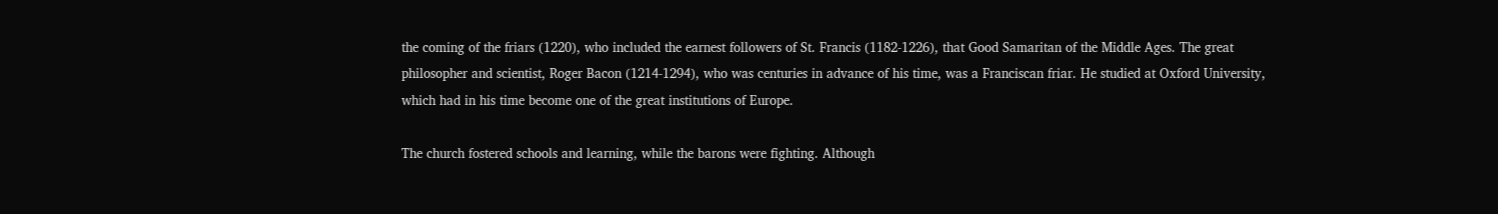the coming of the friars (1220), who included the earnest followers of St. Francis (1182-1226), that Good Samaritan of the Middle Ages. The great philosopher and scientist, Roger Bacon (1214-1294), who was centuries in advance of his time, was a Franciscan friar. He studied at Oxford University, which had in his time become one of the great institutions of Europe.

The church fostered schools and learning, while the barons were fighting. Although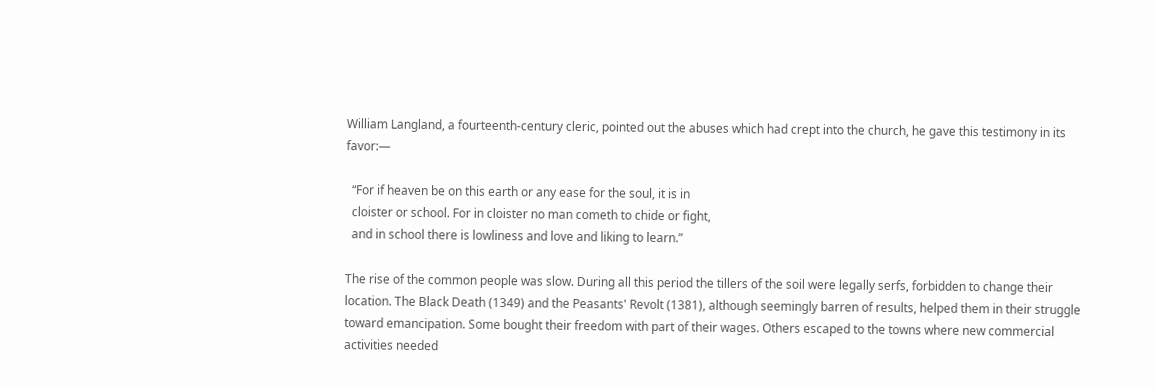William Langland, a fourteenth-century cleric, pointed out the abuses which had crept into the church, he gave this testimony in its favor:—

  “For if heaven be on this earth or any ease for the soul, it is in
  cloister or school. For in cloister no man cometh to chide or fight,
  and in school there is lowliness and love and liking to learn.”

The rise of the common people was slow. During all this period the tillers of the soil were legally serfs, forbidden to change their location. The Black Death (1349) and the Peasants' Revolt (1381), although seemingly barren of results, helped them in their struggle toward emancipation. Some bought their freedom with part of their wages. Others escaped to the towns where new commercial activities needed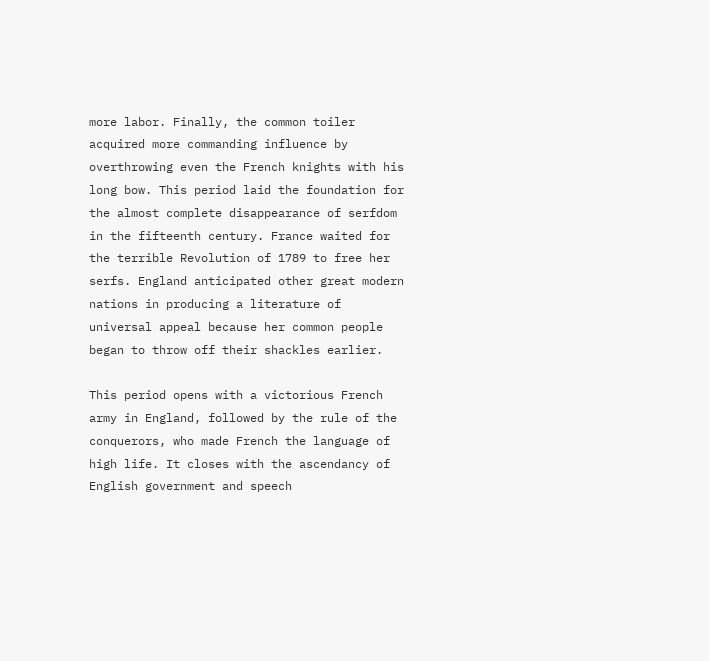more labor. Finally, the common toiler acquired more commanding influence by overthrowing even the French knights with his long bow. This period laid the foundation for the almost complete disappearance of serfdom in the fifteenth century. France waited for the terrible Revolution of 1789 to free her serfs. England anticipated other great modern nations in producing a literature of universal appeal because her common people began to throw off their shackles earlier.

This period opens with a victorious French army in England, followed by the rule of the conquerors, who made French the language of high life. It closes with the ascendancy of English government and speech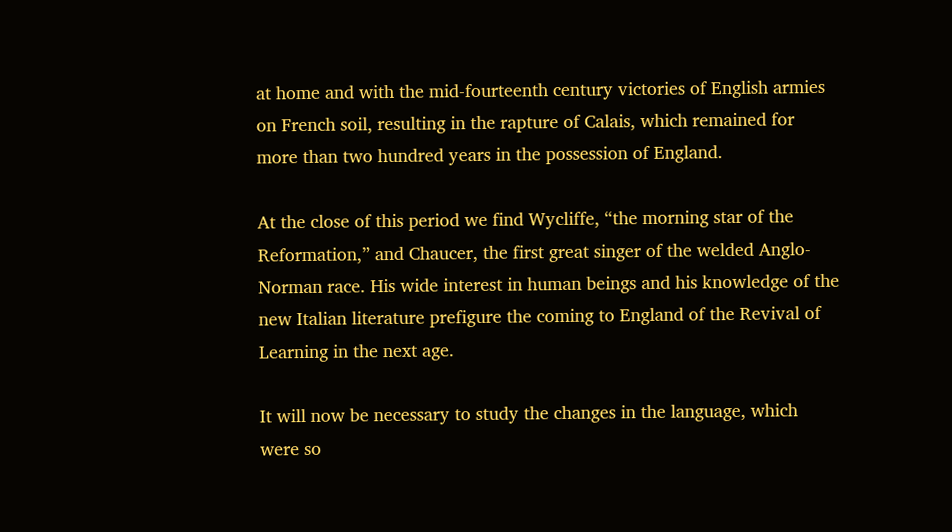at home and with the mid-fourteenth century victories of English armies on French soil, resulting in the rapture of Calais, which remained for more than two hundred years in the possession of England.

At the close of this period we find Wycliffe, “the morning star of the Reformation,” and Chaucer, the first great singer of the welded Anglo-Norman race. His wide interest in human beings and his knowledge of the new Italian literature prefigure the coming to England of the Revival of Learning in the next age.

It will now be necessary to study the changes in the language, which were so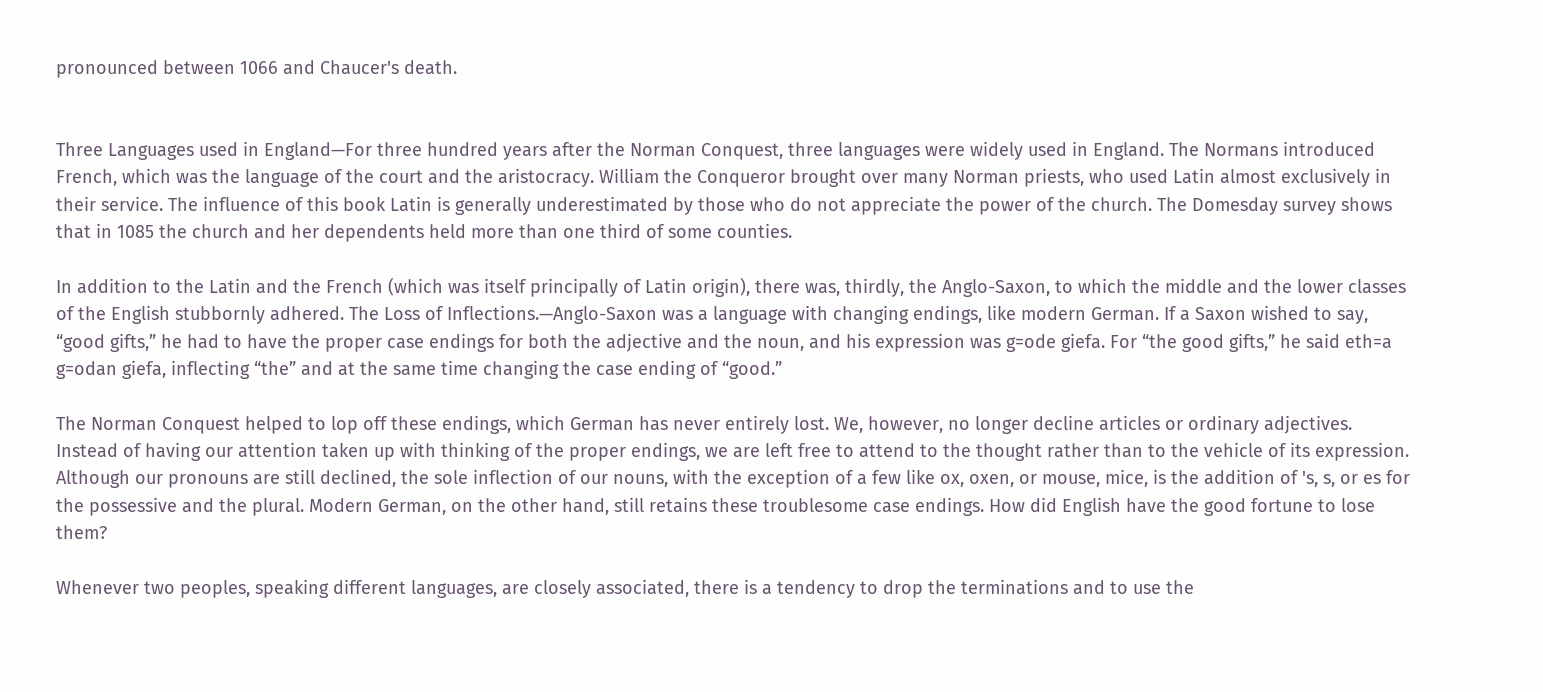pronounced between 1066 and Chaucer's death.


Three Languages used in England—For three hundred years after the Norman Conquest, three languages were widely used in England. The Normans introduced French, which was the language of the court and the aristocracy. William the Conqueror brought over many Norman priests, who used Latin almost exclusively in their service. The influence of this book Latin is generally underestimated by those who do not appreciate the power of the church. The Domesday survey shows that in 1085 the church and her dependents held more than one third of some counties.

In addition to the Latin and the French (which was itself principally of Latin origin), there was, thirdly, the Anglo-Saxon, to which the middle and the lower classes of the English stubbornly adhered. The Loss of Inflections.—Anglo-Saxon was a language with changing endings, like modern German. If a Saxon wished to say, “good gifts,” he had to have the proper case endings for both the adjective and the noun, and his expression was g=ode giefa. For “the good gifts,” he said eth=a g=odan giefa, inflecting “the” and at the same time changing the case ending of “good.”

The Norman Conquest helped to lop off these endings, which German has never entirely lost. We, however, no longer decline articles or ordinary adjectives. Instead of having our attention taken up with thinking of the proper endings, we are left free to attend to the thought rather than to the vehicle of its expression. Although our pronouns are still declined, the sole inflection of our nouns, with the exception of a few like ox, oxen, or mouse, mice, is the addition of 's, s, or es for the possessive and the plural. Modern German, on the other hand, still retains these troublesome case endings. How did English have the good fortune to lose them?

Whenever two peoples, speaking different languages, are closely associated, there is a tendency to drop the terminations and to use the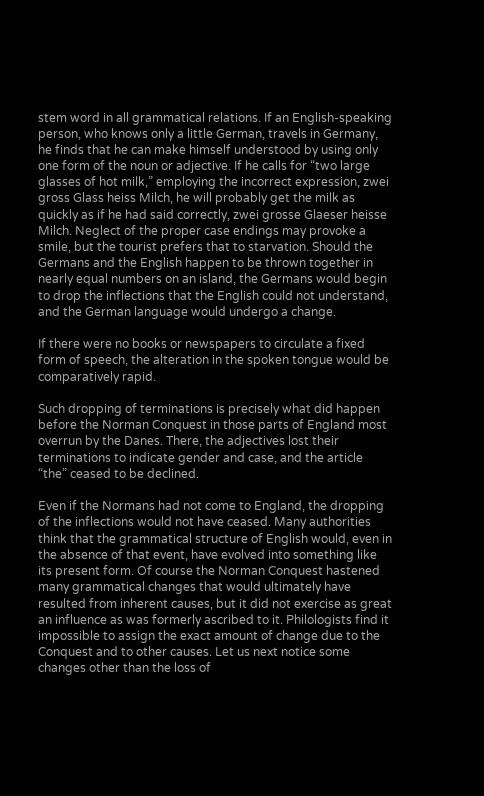stem word in all grammatical relations. If an English-speaking person, who knows only a little German, travels in Germany, he finds that he can make himself understood by using only one form of the noun or adjective. If he calls for “two large glasses of hot milk,” employing the incorrect expression, zwei gross Glass heiss Milch, he will probably get the milk as quickly as if he had said correctly, zwei grosse Glaeser heisse Milch. Neglect of the proper case endings may provoke a smile, but the tourist prefers that to starvation. Should the Germans and the English happen to be thrown together in nearly equal numbers on an island, the Germans would begin to drop the inflections that the English could not understand, and the German language would undergo a change.

If there were no books or newspapers to circulate a fixed form of speech, the alteration in the spoken tongue would be comparatively rapid.

Such dropping of terminations is precisely what did happen before the Norman Conquest in those parts of England most overrun by the Danes. There, the adjectives lost their terminations to indicate gender and case, and the article “the” ceased to be declined.

Even if the Normans had not come to England, the dropping of the inflections would not have ceased. Many authorities think that the grammatical structure of English would, even in the absence of that event, have evolved into something like its present form. Of course the Norman Conquest hastened many grammatical changes that would ultimately have resulted from inherent causes, but it did not exercise as great an influence as was formerly ascribed to it. Philologists find it impossible to assign the exact amount of change due to the Conquest and to other causes. Let us next notice some changes other than the loss of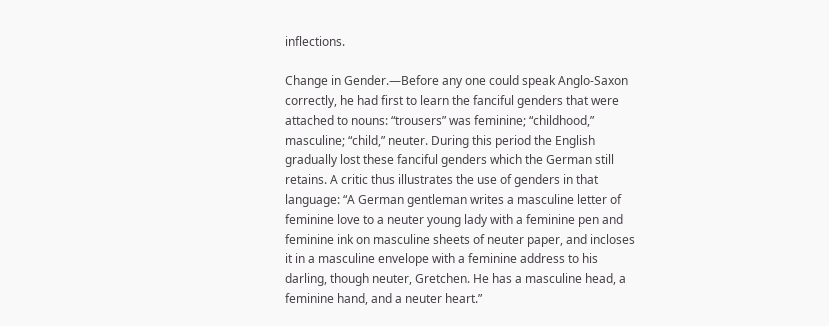inflections.

Change in Gender.—Before any one could speak Anglo-Saxon correctly, he had first to learn the fanciful genders that were attached to nouns: “trousers” was feminine; “childhood,” masculine; “child,” neuter. During this period the English gradually lost these fanciful genders which the German still retains. A critic thus illustrates the use of genders in that language: “A German gentleman writes a masculine letter of feminine love to a neuter young lady with a feminine pen and feminine ink on masculine sheets of neuter paper, and incloses it in a masculine envelope with a feminine address to his darling, though neuter, Gretchen. He has a masculine head, a feminine hand, and a neuter heart.”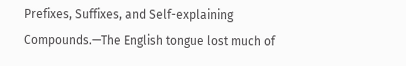Prefixes, Suffixes, and Self-explaining Compounds.—The English tongue lost much of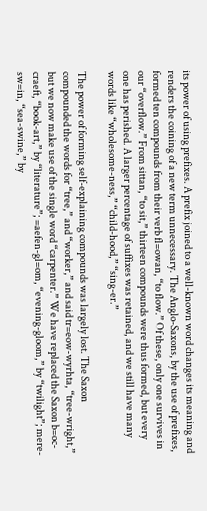its power of using prefixes. A prefix joined to a well-known word changes its meaning and renders the coining of a new term unnecessary. The Anglo-Saxons, by the use of prefixes, formed ten compounds from their verb fl=owan, “to flow.” Of these, only one survives in our “overflow.” From sittan, “to sit,” thirteen compounds were thus formed, but every one has perished. A larger percentage of suffixes was retained, and we still have many words like “wholesome-ness,” “child-hood,” “sing-er.”

The power of forming self-explaining compounds was largely lost. The Saxon compounded the words for “tree,” and “worker,” and said tr=eow-wyrhta, “tree-wright,” but we now make use of the single word “carpenter.” We have replaced the Saxon b=oc-craeft, “book-art,” by “literature”; =aefen-gl=om, “evening-gloom,” by “twilight”; mere-sw=in, “sea-swine,” by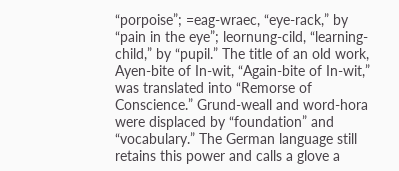“porpoise”; =eag-wraec, “eye-rack,” by “pain in the eye”; leornung-cild, “learning-child,” by “pupil.” The title of an old work, Ayen-bite of In-wit, “Again-bite of In-wit,” was translated into “Remorse of Conscience.” Grund-weall and word-hora were displaced by “foundation” and “vocabulary.” The German language still retains this power and calls a glove a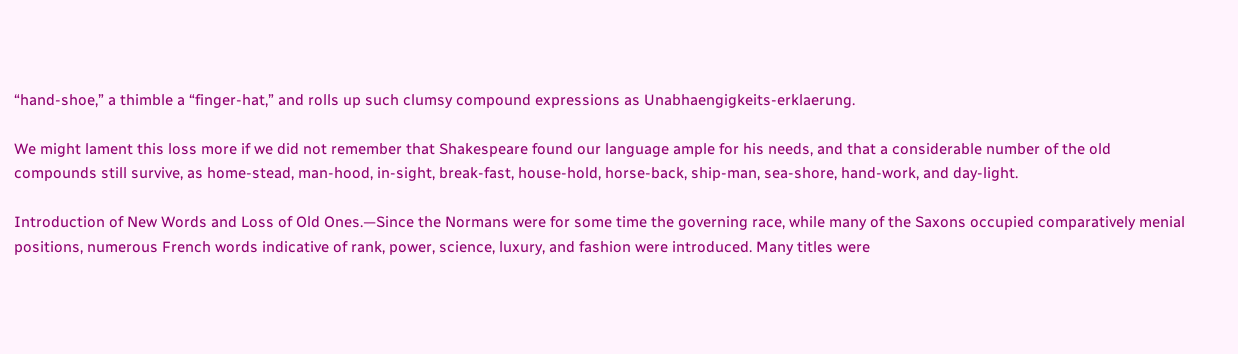“hand-shoe,” a thimble a “finger-hat,” and rolls up such clumsy compound expressions as Unabhaengigkeits-erklaerung.

We might lament this loss more if we did not remember that Shakespeare found our language ample for his needs, and that a considerable number of the old compounds still survive, as home-stead, man-hood, in-sight, break-fast, house-hold, horse-back, ship-man, sea-shore, hand-work, and day-light.

Introduction of New Words and Loss of Old Ones.—Since the Normans were for some time the governing race, while many of the Saxons occupied comparatively menial positions, numerous French words indicative of rank, power, science, luxury, and fashion were introduced. Many titles were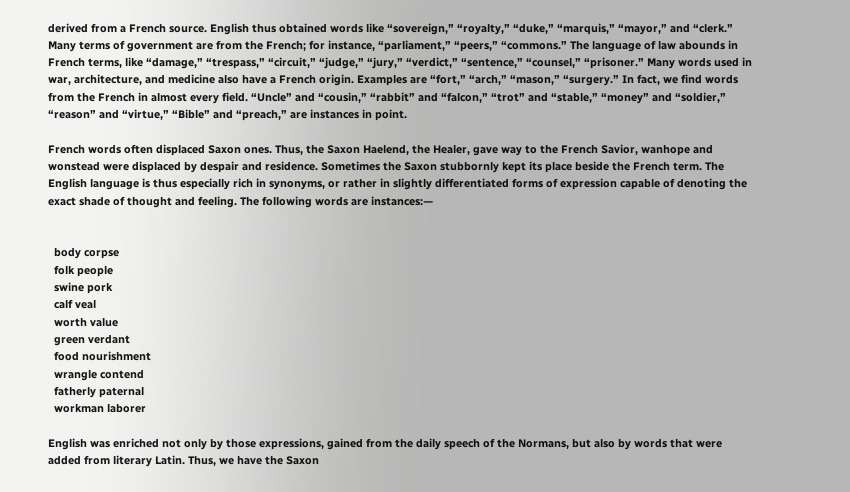derived from a French source. English thus obtained words like “sovereign,” “royalty,” “duke,” “marquis,” “mayor,” and “clerk.” Many terms of government are from the French; for instance, “parliament,” “peers,” “commons.” The language of law abounds in French terms, like “damage,” “trespass,” “circuit,” “judge,” “jury,” “verdict,” “sentence,” “counsel,” “prisoner.” Many words used in war, architecture, and medicine also have a French origin. Examples are “fort,” “arch,” “mason,” “surgery.” In fact, we find words from the French in almost every field. “Uncle” and “cousin,” “rabbit” and “falcon,” “trot” and “stable,” “money” and “soldier,” “reason” and “virtue,” “Bible” and “preach,” are instances in point.

French words often displaced Saxon ones. Thus, the Saxon Haelend, the Healer, gave way to the French Savior, wanhope and wonstead were displaced by despair and residence. Sometimes the Saxon stubbornly kept its place beside the French term. The English language is thus especially rich in synonyms, or rather in slightly differentiated forms of expression capable of denoting the exact shade of thought and feeling. The following words are instances:—


  body corpse
  folk people
  swine pork
  calf veal
  worth value
  green verdant
  food nourishment
  wrangle contend
  fatherly paternal
  workman laborer

English was enriched not only by those expressions, gained from the daily speech of the Normans, but also by words that were added from literary Latin. Thus, we have the Saxon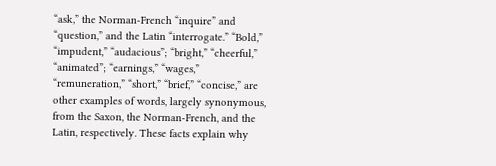“ask,” the Norman-French “inquire” and “question,” and the Latin “interrogate.” “Bold,” “impudent,” “audacious”; “bright,” “cheerful,” “animated”; “earnings,” “wages,” “remuneration,” “short,” “brief,” “concise,” are other examples of words, largely synonymous, from the Saxon, the Norman-French, and the Latin, respectively. These facts explain why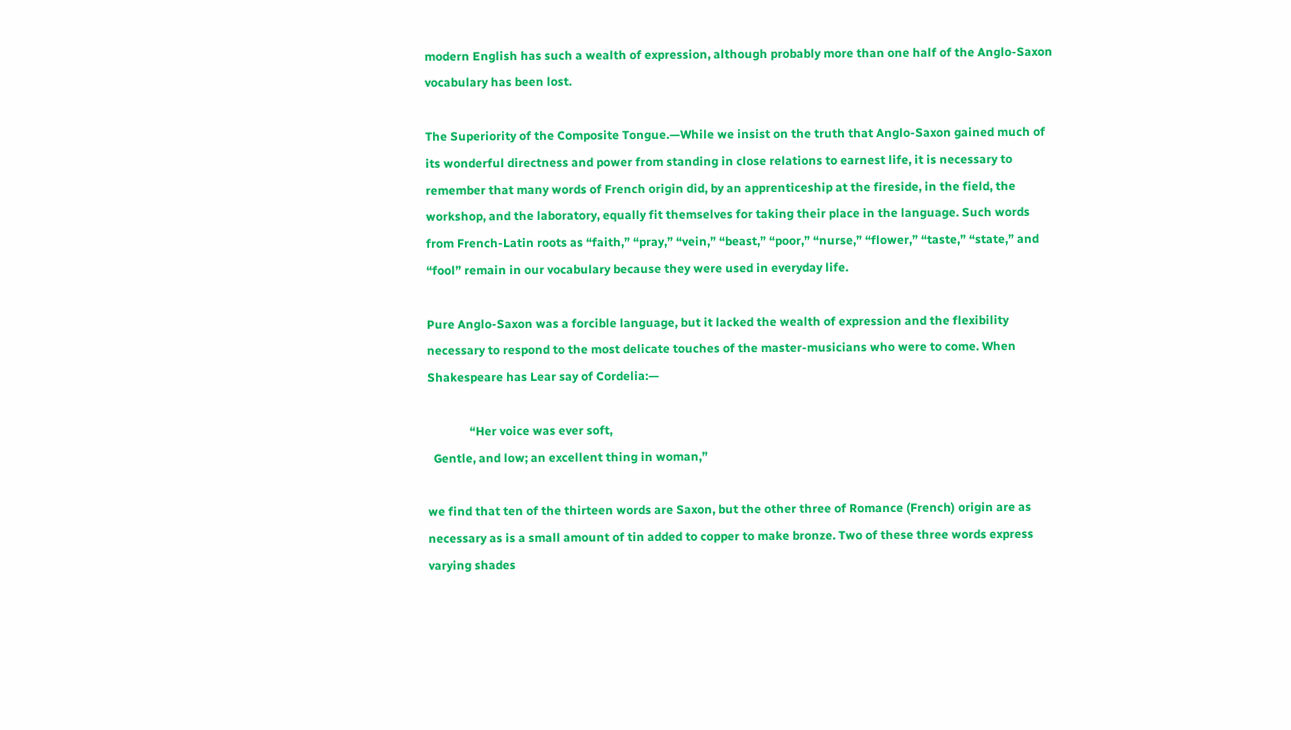modern English has such a wealth of expression, although probably more than one half of the Anglo-Saxon vocabulary has been lost.

The Superiority of the Composite Tongue.—While we insist on the truth that Anglo-Saxon gained much of its wonderful directness and power from standing in close relations to earnest life, it is necessary to remember that many words of French origin did, by an apprenticeship at the fireside, in the field, the workshop, and the laboratory, equally fit themselves for taking their place in the language. Such words from French-Latin roots as “faith,” “pray,” “vein,” “beast,” “poor,” “nurse,” “flower,” “taste,” “state,” and “fool” remain in our vocabulary because they were used in everyday life.

Pure Anglo-Saxon was a forcible language, but it lacked the wealth of expression and the flexibility necessary to respond to the most delicate touches of the master-musicians who were to come. When Shakespeare has Lear say of Cordelia:—

              “Her voice was ever soft,
  Gentle, and low; an excellent thing in woman,”

we find that ten of the thirteen words are Saxon, but the other three of Romance (French) origin are as necessary as is a small amount of tin added to copper to make bronze. Two of these three words express varying shades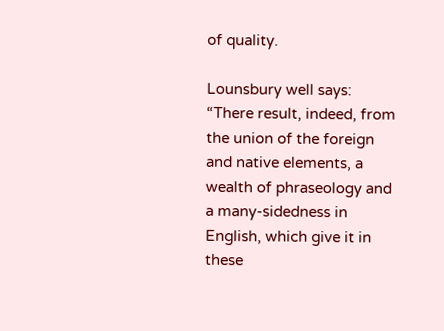of quality.

Lounsbury well says: “There result, indeed, from the union of the foreign and native elements, a wealth of phraseology and a many-sidedness in English, which give it in these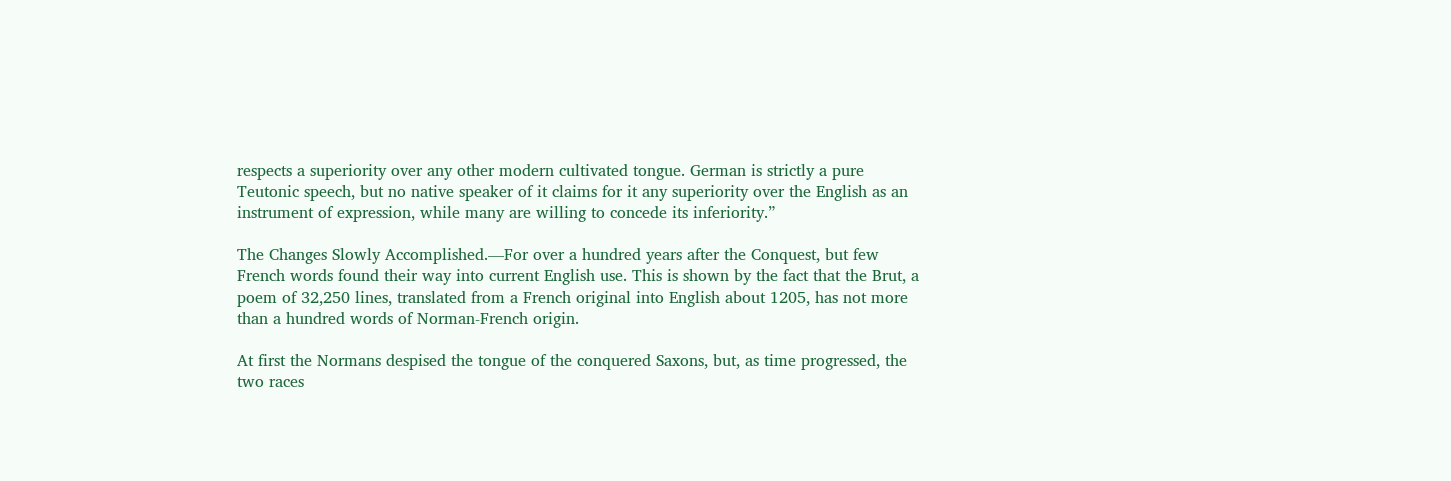respects a superiority over any other modern cultivated tongue. German is strictly a pure Teutonic speech, but no native speaker of it claims for it any superiority over the English as an instrument of expression, while many are willing to concede its inferiority.”

The Changes Slowly Accomplished.—For over a hundred years after the Conquest, but few French words found their way into current English use. This is shown by the fact that the Brut, a poem of 32,250 lines, translated from a French original into English about 1205, has not more than a hundred words of Norman-French origin.

At first the Normans despised the tongue of the conquered Saxons, but, as time progressed, the two races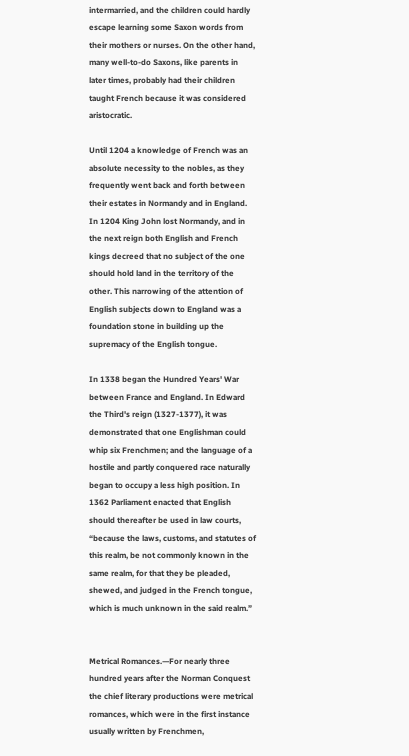intermarried, and the children could hardly escape learning some Saxon words from their mothers or nurses. On the other hand, many well-to-do Saxons, like parents in later times, probably had their children taught French because it was considered aristocratic.

Until 1204 a knowledge of French was an absolute necessity to the nobles, as they frequently went back and forth between their estates in Normandy and in England. In 1204 King John lost Normandy, and in the next reign both English and French kings decreed that no subject of the one should hold land in the territory of the other. This narrowing of the attention of English subjects down to England was a foundation stone in building up the supremacy of the English tongue.

In 1338 began the Hundred Years' War between France and England. In Edward the Third's reign (1327-1377), it was demonstrated that one Englishman could whip six Frenchmen; and the language of a hostile and partly conquered race naturally began to occupy a less high position. In 1362 Parliament enacted that English should thereafter be used in law courts, “because the laws, customs, and statutes of this realm, be not commonly known in the same realm, for that they be pleaded, shewed, and judged in the French tongue, which is much unknown in the said realm.”


Metrical Romances.—For nearly three hundred years after the Norman Conquest the chief literary productions were metrical romances, which were in the first instance usually written by Frenchmen,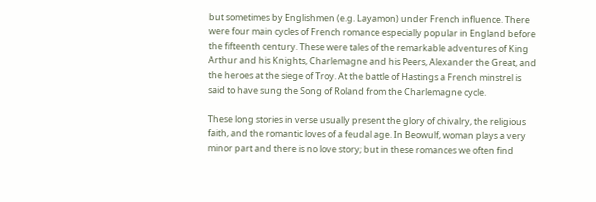but sometimes by Englishmen (e.g. Layamon) under French influence. There were four main cycles of French romance especially popular in England before the fifteenth century. These were tales of the remarkable adventures of King Arthur and his Knights, Charlemagne and his Peers, Alexander the Great, and the heroes at the siege of Troy. At the battle of Hastings a French minstrel is said to have sung the Song of Roland from the Charlemagne cycle.

These long stories in verse usually present the glory of chivalry, the religious faith, and the romantic loves of a feudal age. In Beowulf, woman plays a very minor part and there is no love story; but in these romances we often find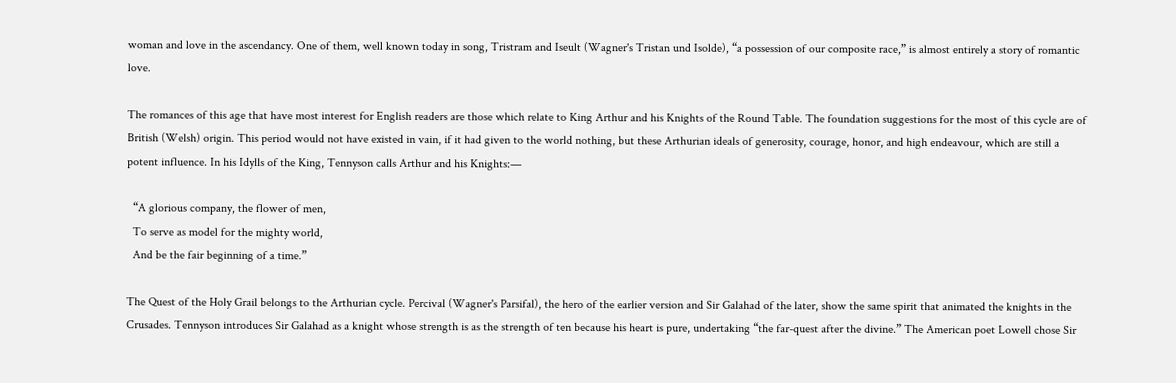woman and love in the ascendancy. One of them, well known today in song, Tristram and Iseult (Wagner's Tristan und Isolde), “a possession of our composite race,” is almost entirely a story of romantic love.

The romances of this age that have most interest for English readers are those which relate to King Arthur and his Knights of the Round Table. The foundation suggestions for the most of this cycle are of British (Welsh) origin. This period would not have existed in vain, if it had given to the world nothing, but these Arthurian ideals of generosity, courage, honor, and high endeavour, which are still a potent influence. In his Idylls of the King, Tennyson calls Arthur and his Knights:—

  “A glorious company, the flower of men,
  To serve as model for the mighty world,
  And be the fair beginning of a time.”

The Quest of the Holy Grail belongs to the Arthurian cycle. Percival (Wagner's Parsifal), the hero of the earlier version and Sir Galahad of the later, show the same spirit that animated the knights in the Crusades. Tennyson introduces Sir Galahad as a knight whose strength is as the strength of ten because his heart is pure, undertaking “the far-quest after the divine.” The American poet Lowell chose Sir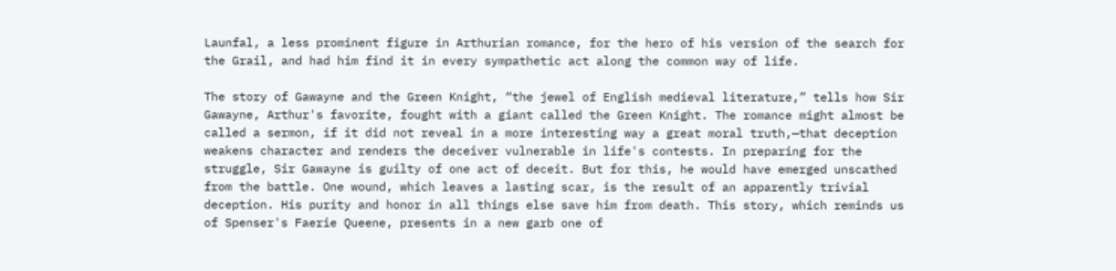Launfal, a less prominent figure in Arthurian romance, for the hero of his version of the search for the Grail, and had him find it in every sympathetic act along the common way of life.

The story of Gawayne and the Green Knight, “the jewel of English medieval literature,” tells how Sir Gawayne, Arthur's favorite, fought with a giant called the Green Knight. The romance might almost be called a sermon, if it did not reveal in a more interesting way a great moral truth,—that deception weakens character and renders the deceiver vulnerable in life's contests. In preparing for the struggle, Sir Gawayne is guilty of one act of deceit. But for this, he would have emerged unscathed from the battle. One wound, which leaves a lasting scar, is the result of an apparently trivial deception. His purity and honor in all things else save him from death. This story, which reminds us of Spenser's Faerie Queene, presents in a new garb one of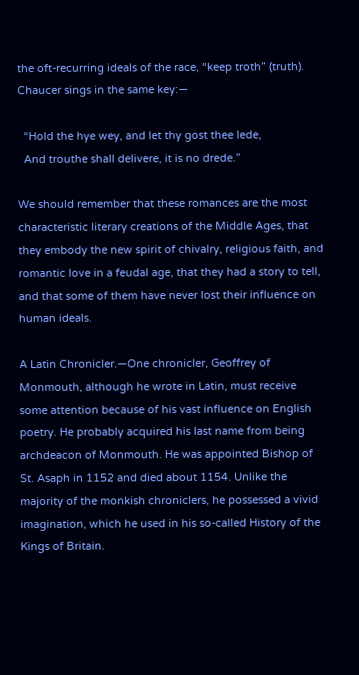the oft-recurring ideals of the race, “keep troth” (truth). Chaucer sings in the same key:—

  “Hold the hye wey, and let thy gost thee lede,
  And trouthe shall delivere, it is no drede.”

We should remember that these romances are the most characteristic literary creations of the Middle Ages, that they embody the new spirit of chivalry, religious faith, and romantic love in a feudal age, that they had a story to tell, and that some of them have never lost their influence on human ideals.

A Latin Chronicler.—One chronicler, Geoffrey of Monmouth, although he wrote in Latin, must receive some attention because of his vast influence on English poetry. He probably acquired his last name from being archdeacon of Monmouth. He was appointed Bishop of St. Asaph in 1152 and died about 1154. Unlike the majority of the monkish chroniclers, he possessed a vivid imagination, which he used in his so-called History of the Kings of Britain.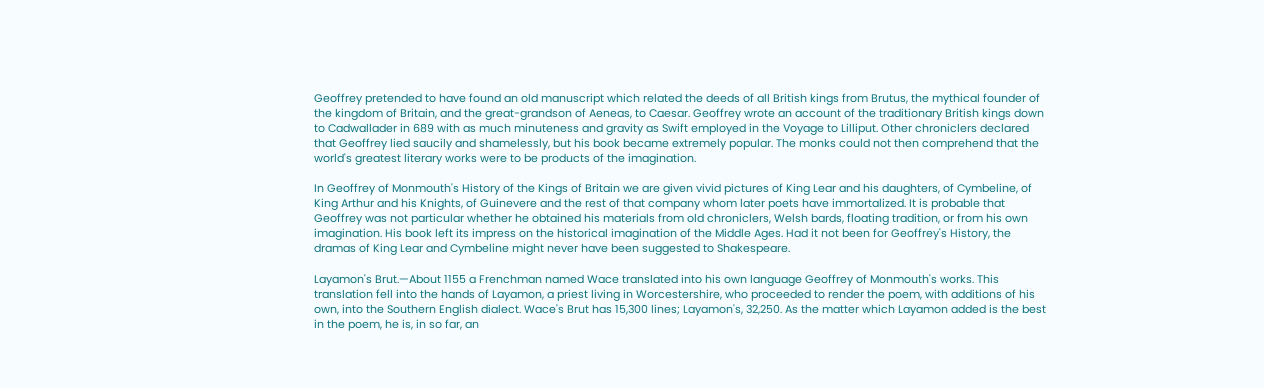Geoffrey pretended to have found an old manuscript which related the deeds of all British kings from Brutus, the mythical founder of the kingdom of Britain, and the great-grandson of Aeneas, to Caesar. Geoffrey wrote an account of the traditionary British kings down to Cadwallader in 689 with as much minuteness and gravity as Swift employed in the Voyage to Lilliput. Other chroniclers declared that Geoffrey lied saucily and shamelessly, but his book became extremely popular. The monks could not then comprehend that the world's greatest literary works were to be products of the imagination.

In Geoffrey of Monmouth's History of the Kings of Britain we are given vivid pictures of King Lear and his daughters, of Cymbeline, of King Arthur and his Knights, of Guinevere and the rest of that company whom later poets have immortalized. It is probable that Geoffrey was not particular whether he obtained his materials from old chroniclers, Welsh bards, floating tradition, or from his own imagination. His book left its impress on the historical imagination of the Middle Ages. Had it not been for Geoffrey's History, the dramas of King Lear and Cymbeline might never have been suggested to Shakespeare.

Layamon's Brut.—About 1155 a Frenchman named Wace translated into his own language Geoffrey of Monmouth's works. This translation fell into the hands of Layamon, a priest living in Worcestershire, who proceeded to render the poem, with additions of his own, into the Southern English dialect. Wace's Brut has 15,300 lines; Layamon's, 32,250. As the matter which Layamon added is the best in the poem, he is, in so far, an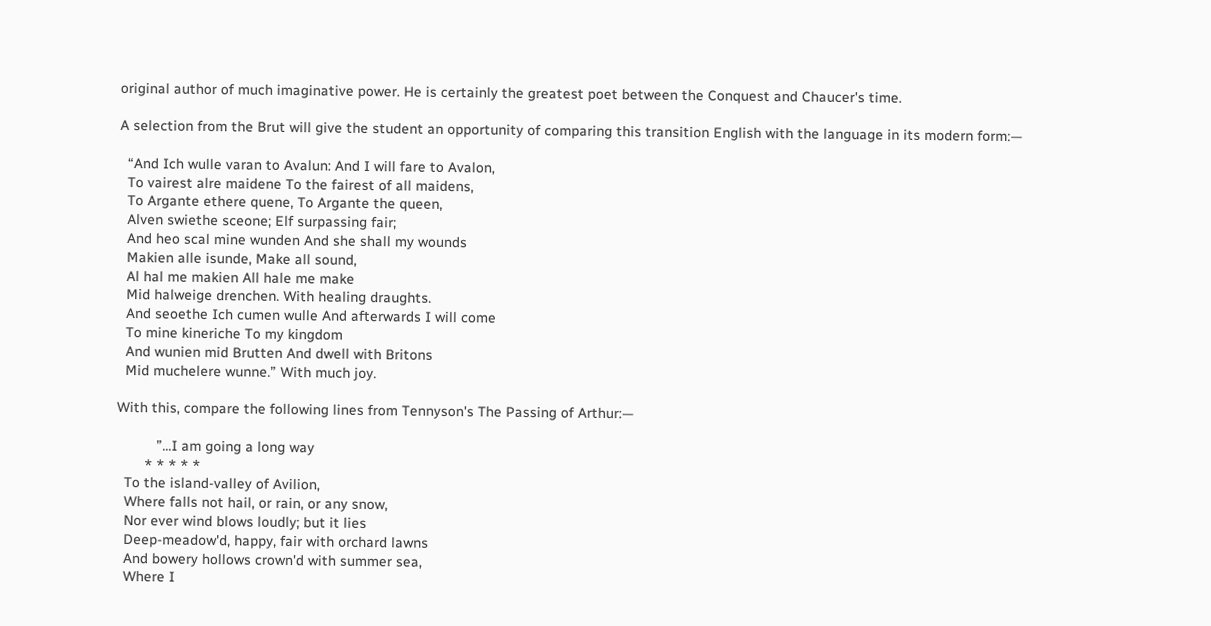original author of much imaginative power. He is certainly the greatest poet between the Conquest and Chaucer's time.

A selection from the Brut will give the student an opportunity of comparing this transition English with the language in its modern form:—

  “And Ich wulle varan to Avalun: And I will fare to Avalon,
  To vairest alre maidene To the fairest of all maidens,
  To Argante ethere quene, To Argante the queen,
  Alven swiethe sceone; Elf surpassing fair;
  And heo scal mine wunden And she shall my wounds
  Makien alle isunde, Make all sound,
  Al hal me makien All hale me make
  Mid halweige drenchen. With healing draughts.
  And seoethe Ich cumen wulle And afterwards I will come
  To mine kineriche To my kingdom
  And wunien mid Brutten And dwell with Britons
  Mid muchelere wunne.” With much joy.

With this, compare the following lines from Tennyson's The Passing of Arthur:—

          ”...I am going a long way
       * * * * *
  To the island-valley of Avilion,
  Where falls not hail, or rain, or any snow,
  Nor ever wind blows loudly; but it lies
  Deep-meadow'd, happy, fair with orchard lawns
  And bowery hollows crown'd with summer sea,
  Where I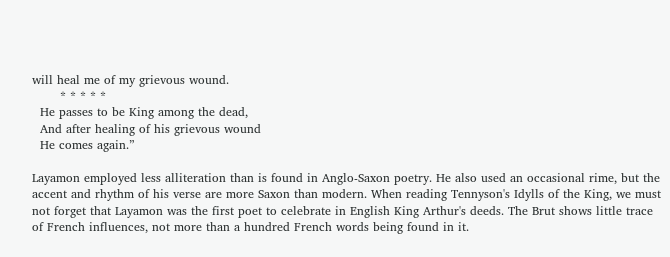will heal me of my grievous wound.
       * * * * *
  He passes to be King among the dead,
  And after healing of his grievous wound
  He comes again.”

Layamon employed less alliteration than is found in Anglo-Saxon poetry. He also used an occasional rime, but the accent and rhythm of his verse are more Saxon than modern. When reading Tennyson's Idylls of the King, we must not forget that Layamon was the first poet to celebrate in English King Arthur's deeds. The Brut shows little trace of French influences, not more than a hundred French words being found in it.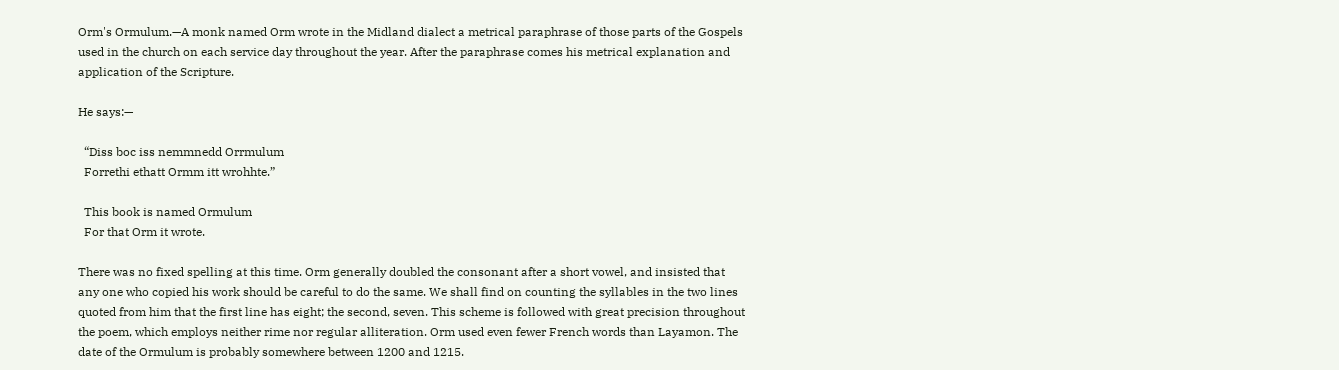Orm's Ormulum.—A monk named Orm wrote in the Midland dialect a metrical paraphrase of those parts of the Gospels used in the church on each service day throughout the year. After the paraphrase comes his metrical explanation and application of the Scripture.

He says:—

  “Diss boc iss nemmnedd Orrmulum
  Forrethi ethatt Ormm itt wrohhte.”

  This book is named Ormulum
  For that Orm it wrote.

There was no fixed spelling at this time. Orm generally doubled the consonant after a short vowel, and insisted that any one who copied his work should be careful to do the same. We shall find on counting the syllables in the two lines quoted from him that the first line has eight; the second, seven. This scheme is followed with great precision throughout the poem, which employs neither rime nor regular alliteration. Orm used even fewer French words than Layamon. The date of the Ormulum is probably somewhere between 1200 and 1215.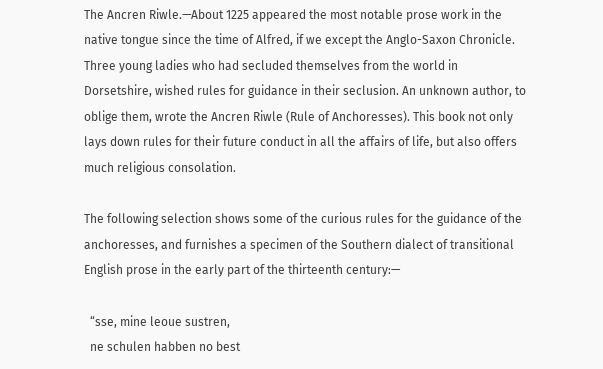The Ancren Riwle.—About 1225 appeared the most notable prose work in the native tongue since the time of Alfred, if we except the Anglo-Saxon Chronicle. Three young ladies who had secluded themselves from the world in Dorsetshire, wished rules for guidance in their seclusion. An unknown author, to oblige them, wrote the Ancren Riwle (Rule of Anchoresses). This book not only lays down rules for their future conduct in all the affairs of life, but also offers much religious consolation.

The following selection shows some of the curious rules for the guidance of the anchoresses, and furnishes a specimen of the Southern dialect of transitional English prose in the early part of the thirteenth century:—

  “sse, mine leoue sustren,
  ne schulen habben no best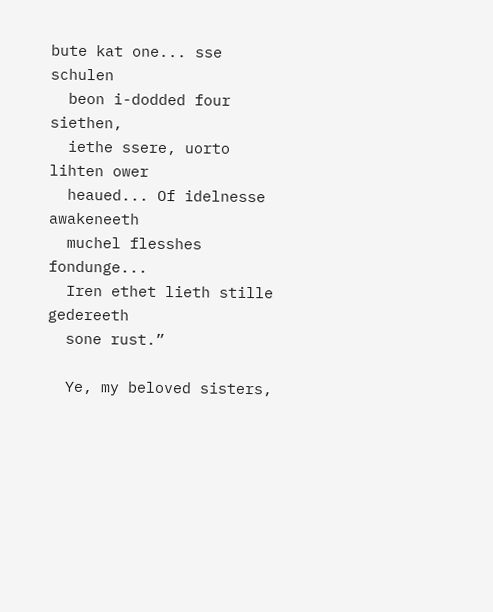bute kat one... sse schulen
  beon i-dodded four siethen,
  iethe ssere, uorto lihten ower
  heaued... Of idelnesse awakeneeth
  muchel flesshes fondunge...
  Iren ethet lieth stille gedereeth
  sone rust.”

  Ye, my beloved sisters,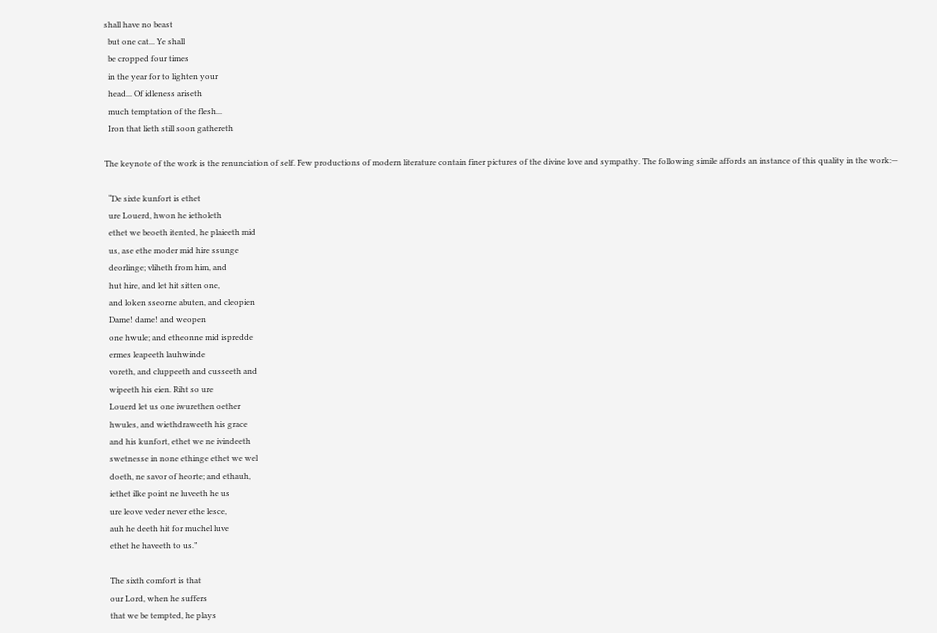shall have no beast
  but one cat... Ye shall
  be cropped four times
  in the year for to lighten your
  head... Of idleness ariseth
  much temptation of the flesh...
  Iron that lieth still soon gathereth

The keynote of the work is the renunciation of self. Few productions of modern literature contain finer pictures of the divine love and sympathy. The following simile affords an instance of this quality in the work:—

  “De sixte kunfort is ethet
  ure Louerd, hwon he ietholeth
  ethet we beoeth itented, he plaieeth mid
  us, ase ethe moder mid hire ssunge
  deorlinge; vliheth from him, and
  hut hire, and let hit sitten one,
  and loken sseorne abuten, and cleopien
  Dame! dame! and weopen
  one hwule; and etheonne mid ispredde
  ermes leapeeth lauhwinde
  voreth, and cluppeeth and cusseeth and
  wipeeth his eien. Riht so ure
  Louerd let us one iwurethen oether
  hwules, and wiethdraweeth his grace
  and his kunfort, ethet we ne ivindeeth
  swetnesse in none ethinge ethet we wel
  doeth, ne savor of heorte; and ethauh,
  iethet ilke point ne luveeth he us
  ure leove veder never ethe lesce,
  auh he deeth hit for muchel luve
  ethet he haveeth to us.”

  The sixth comfort is that
  our Lord, when he suffers
  that we be tempted, he plays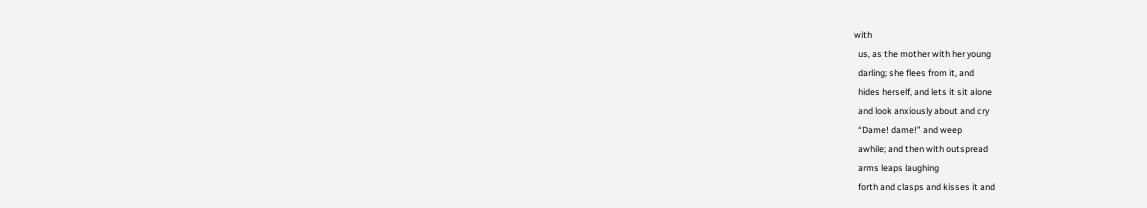with
  us, as the mother with her young
  darling; she flees from it, and
  hides herself, and lets it sit alone
  and look anxiously about and cry
  “Dame! dame!” and weep
  awhile; and then with outspread
  arms leaps laughing
  forth and clasps and kisses it and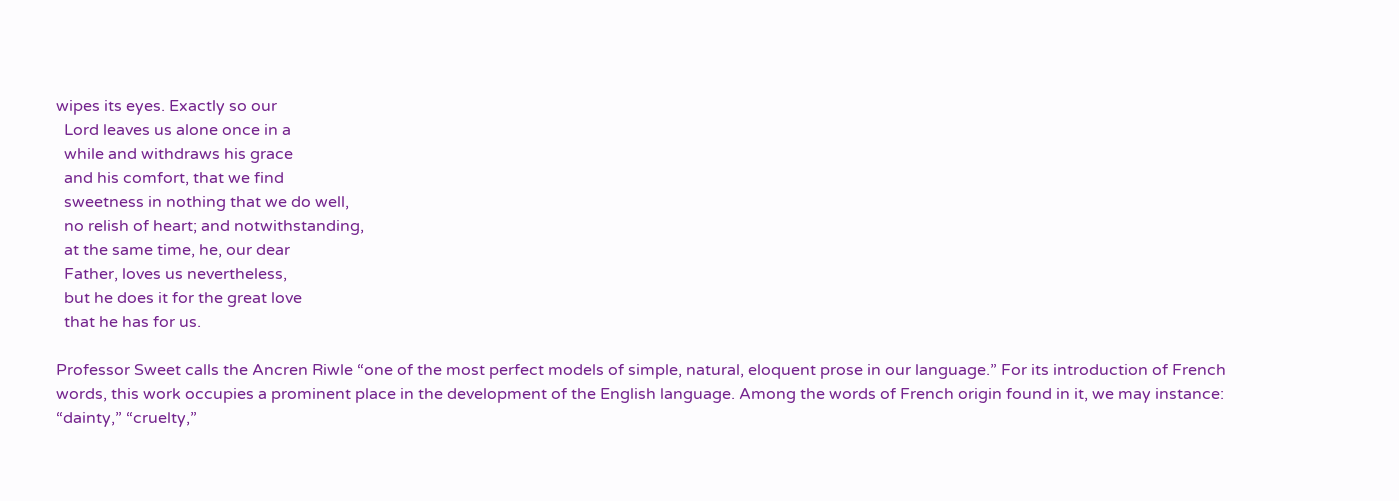wipes its eyes. Exactly so our
  Lord leaves us alone once in a
  while and withdraws his grace
  and his comfort, that we find
  sweetness in nothing that we do well,
  no relish of heart; and notwithstanding,
  at the same time, he, our dear
  Father, loves us nevertheless,
  but he does it for the great love
  that he has for us.

Professor Sweet calls the Ancren Riwle “one of the most perfect models of simple, natural, eloquent prose in our language.” For its introduction of French words, this work occupies a prominent place in the development of the English language. Among the words of French origin found in it, we may instance: “dainty,” “cruelty,”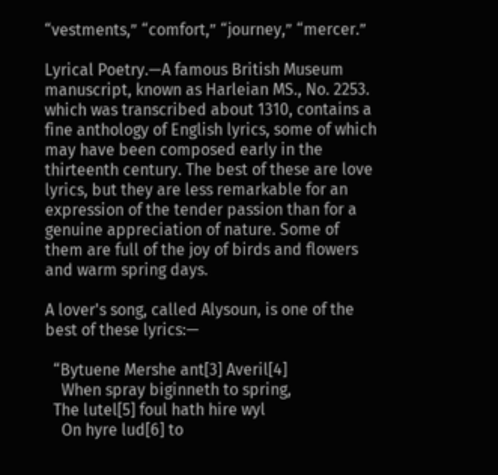“vestments,” “comfort,” “journey,” “mercer.”

Lyrical Poetry.—A famous British Museum manuscript, known as Harleian MS., No. 2253. which was transcribed about 1310, contains a fine anthology of English lyrics, some of which may have been composed early in the thirteenth century. The best of these are love lyrics, but they are less remarkable for an expression of the tender passion than for a genuine appreciation of nature. Some of them are full of the joy of birds and flowers and warm spring days.

A lover's song, called Alysoun, is one of the best of these lyrics:—

  “Bytuene Mershe ant[3] Averil[4]
    When spray biginneth to spring,
  The lutel[5] foul hath hire wyl
    On hyre lud[6] to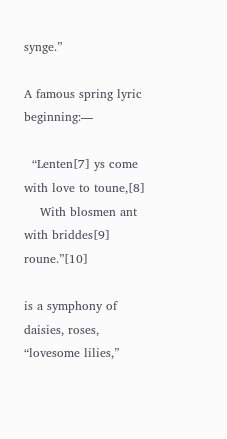synge.”

A famous spring lyric beginning:—

  “Lenten[7] ys come with love to toune,[8]
    With blosmen ant with briddes[9] roune.”[10]

is a symphony of daisies, roses, “lovesome lilies,”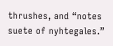thrushes, and “notes suete of nyhtegales.”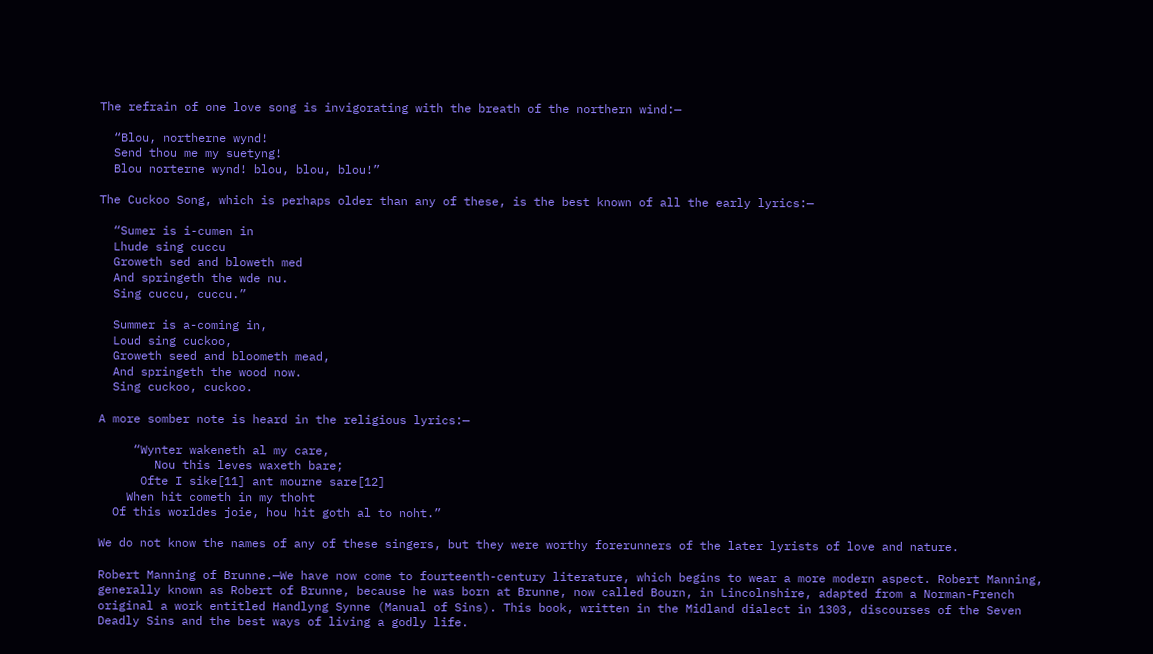The refrain of one love song is invigorating with the breath of the northern wind:—

  “Blou, northerne wynd!
  Send thou me my suetyng!
  Blou norterne wynd! blou, blou, blou!”

The Cuckoo Song, which is perhaps older than any of these, is the best known of all the early lyrics:—

  “Sumer is i-cumen in
  Lhude sing cuccu
  Groweth sed and bloweth med
  And springeth the wde nu.
  Sing cuccu, cuccu.”

  Summer is a-coming in,
  Loud sing cuckoo,
  Groweth seed and bloometh mead,
  And springeth the wood now.
  Sing cuckoo, cuckoo.

A more somber note is heard in the religious lyrics:—

     “Wynter wakeneth al my care,
        Nou this leves waxeth bare;
      Ofte I sike[11] ant mourne sare[12]
    When hit cometh in my thoht
  Of this worldes joie, hou hit goth al to noht.”

We do not know the names of any of these singers, but they were worthy forerunners of the later lyrists of love and nature.

Robert Manning of Brunne.—We have now come to fourteenth-century literature, which begins to wear a more modern aspect. Robert Manning, generally known as Robert of Brunne, because he was born at Brunne, now called Bourn, in Lincolnshire, adapted from a Norman-French original a work entitled Handlyng Synne (Manual of Sins). This book, written in the Midland dialect in 1303, discourses of the Seven Deadly Sins and the best ways of living a godly life.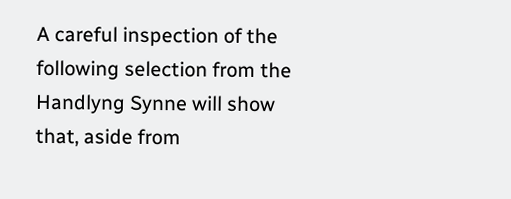A careful inspection of the following selection from the Handlyng Synne will show that, aside from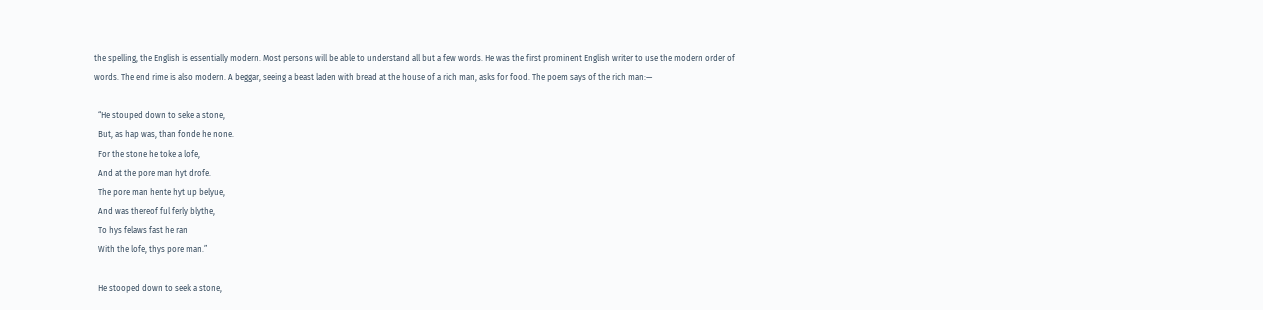the spelling, the English is essentially modern. Most persons will be able to understand all but a few words. He was the first prominent English writer to use the modern order of words. The end rime is also modern. A beggar, seeing a beast laden with bread at the house of a rich man, asks for food. The poem says of the rich man:—

  “He stouped down to seke a stone,
  But, as hap was, than fonde he none.
  For the stone he toke a lofe,
  And at the pore man hyt drofe.
  The pore man hente hyt up belyue,
  And was thereof ful ferly blythe,
  To hys felaws fast he ran
  With the lofe, thys pore man.”

  He stooped down to seek a stone,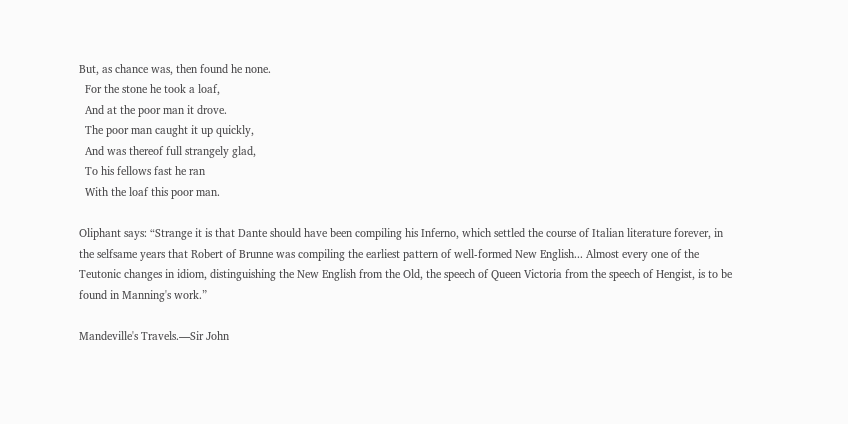But, as chance was, then found he none.
  For the stone he took a loaf,
  And at the poor man it drove.
  The poor man caught it up quickly,
  And was thereof full strangely glad,
  To his fellows fast he ran
  With the loaf this poor man.

Oliphant says: “Strange it is that Dante should have been compiling his Inferno, which settled the course of Italian literature forever, in the selfsame years that Robert of Brunne was compiling the earliest pattern of well-formed New English... Almost every one of the Teutonic changes in idiom, distinguishing the New English from the Old, the speech of Queen Victoria from the speech of Hengist, is to be found in Manning's work.”

Mandeville's Travels.—Sir John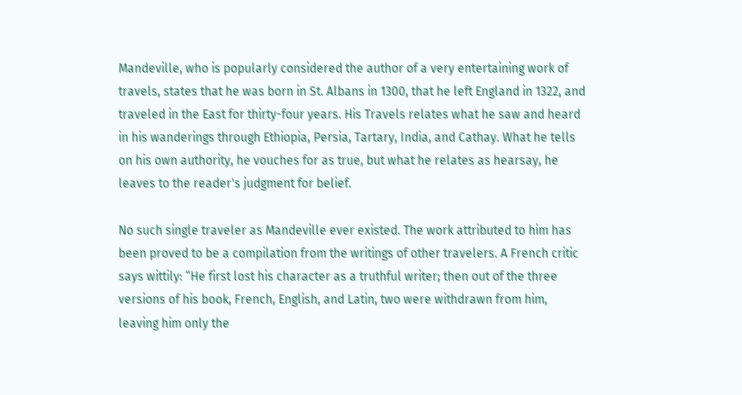Mandeville, who is popularly considered the author of a very entertaining work of travels, states that he was born in St. Albans in 1300, that he left England in 1322, and traveled in the East for thirty-four years. His Travels relates what he saw and heard in his wanderings through Ethiopia, Persia, Tartary, India, and Cathay. What he tells on his own authority, he vouches for as true, but what he relates as hearsay, he leaves to the reader's judgment for belief.

No such single traveler as Mandeville ever existed. The work attributed to him has been proved to be a compilation from the writings of other travelers. A French critic says wittily: “He first lost his character as a truthful writer; then out of the three versions of his book, French, English, and Latin, two were withdrawn from him, leaving him only the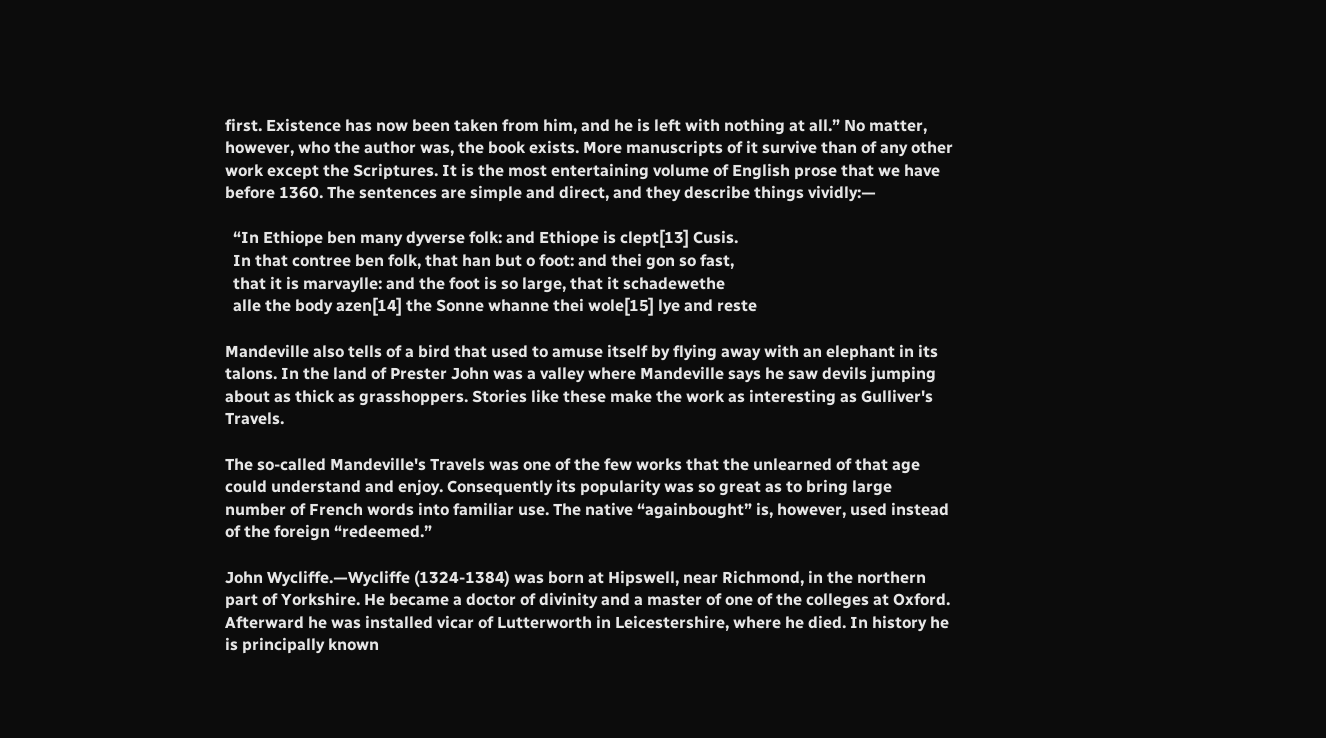first. Existence has now been taken from him, and he is left with nothing at all.” No matter, however, who the author was, the book exists. More manuscripts of it survive than of any other work except the Scriptures. It is the most entertaining volume of English prose that we have before 1360. The sentences are simple and direct, and they describe things vividly:—

  “In Ethiope ben many dyverse folk: and Ethiope is clept[13] Cusis.
  In that contree ben folk, that han but o foot: and thei gon so fast,
  that it is marvaylle: and the foot is so large, that it schadewethe
  alle the body azen[14] the Sonne whanne thei wole[15] lye and reste

Mandeville also tells of a bird that used to amuse itself by flying away with an elephant in its talons. In the land of Prester John was a valley where Mandeville says he saw devils jumping about as thick as grasshoppers. Stories like these make the work as interesting as Gulliver's Travels.

The so-called Mandeville's Travels was one of the few works that the unlearned of that age could understand and enjoy. Consequently its popularity was so great as to bring large number of French words into familiar use. The native “againbought” is, however, used instead of the foreign “redeemed.”

John Wycliffe.—Wycliffe (1324-1384) was born at Hipswell, near Richmond, in the northern part of Yorkshire. He became a doctor of divinity and a master of one of the colleges at Oxford. Afterward he was installed vicar of Lutterworth in Leicestershire, where he died. In history he is principally known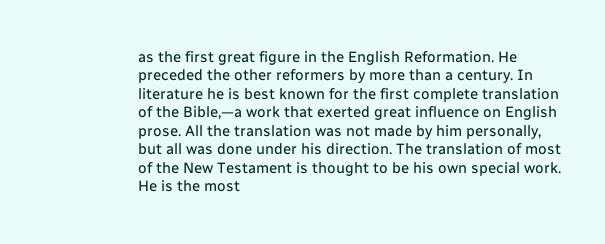as the first great figure in the English Reformation. He preceded the other reformers by more than a century. In literature he is best known for the first complete translation of the Bible,—a work that exerted great influence on English prose. All the translation was not made by him personally, but all was done under his direction. The translation of most of the New Testament is thought to be his own special work. He is the most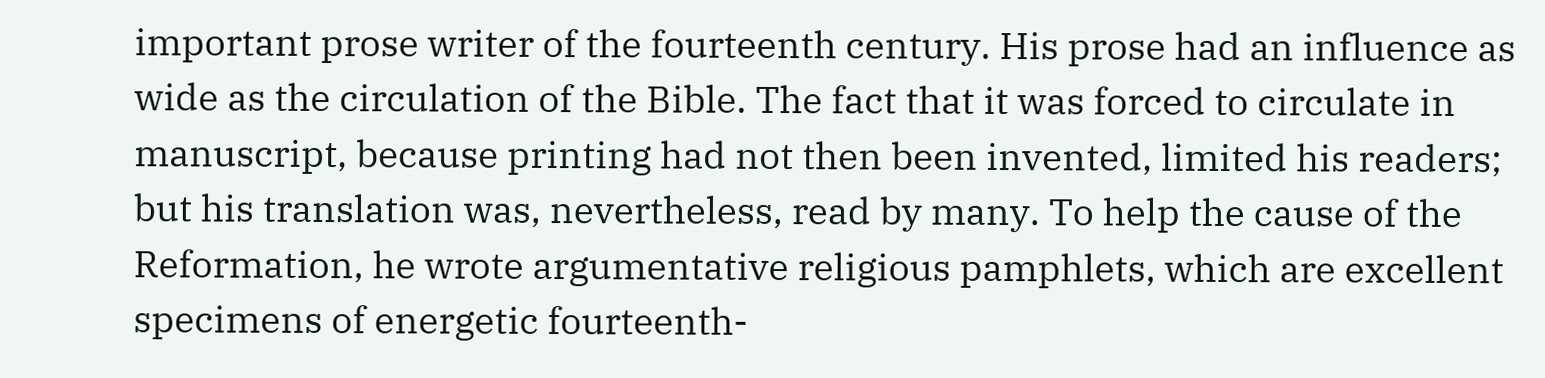important prose writer of the fourteenth century. His prose had an influence as wide as the circulation of the Bible. The fact that it was forced to circulate in manuscript, because printing had not then been invented, limited his readers; but his translation was, nevertheless, read by many. To help the cause of the Reformation, he wrote argumentative religious pamphlets, which are excellent specimens of energetic fourteenth-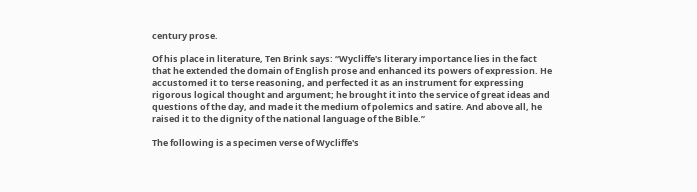century prose.

Of his place in literature, Ten Brink says: “Wycliffe's literary importance lies in the fact that he extended the domain of English prose and enhanced its powers of expression. He accustomed it to terse reasoning, and perfected it as an instrument for expressing rigorous logical thought and argument; he brought it into the service of great ideas and questions of the day, and made it the medium of polemics and satire. And above all, he raised it to the dignity of the national language of the Bible.”

The following is a specimen verse of Wycliffe's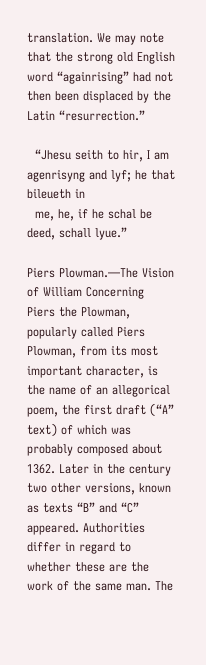translation. We may note that the strong old English word “againrising” had not then been displaced by the Latin “resurrection.”

  “Jhesu seith to hir, I am agenrisyng and lyf; he that bileueth in
  me, he, if he schal be deed, schall lyue.”

Piers Plowman.—The Vision of William Concerning Piers the Plowman, popularly called Piers Plowman, from its most important character, is the name of an allegorical poem, the first draft (“A” text) of which was probably composed about 1362. Later in the century two other versions, known as texts “B” and “C” appeared. Authorities differ in regard to whether these are the work of the same man. The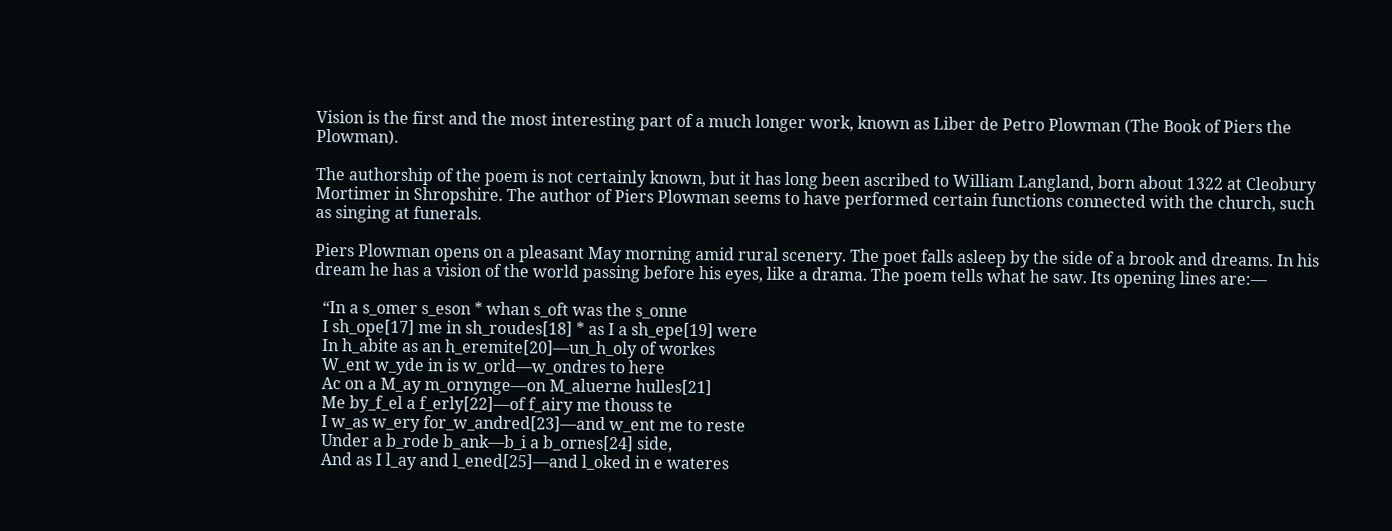Vision is the first and the most interesting part of a much longer work, known as Liber de Petro Plowman (The Book of Piers the Plowman).

The authorship of the poem is not certainly known, but it has long been ascribed to William Langland, born about 1322 at Cleobury Mortimer in Shropshire. The author of Piers Plowman seems to have performed certain functions connected with the church, such as singing at funerals.

Piers Plowman opens on a pleasant May morning amid rural scenery. The poet falls asleep by the side of a brook and dreams. In his dream he has a vision of the world passing before his eyes, like a drama. The poem tells what he saw. Its opening lines are:—

  “In a s_omer s_eson * whan s_oft was the s_onne
  I sh_ope[17] me in sh_roudes[18] * as I a sh_epe[19] were
  In h_abite as an h_eremite[20]—un_h_oly of workes
  W_ent w_yde in is w_orld—w_ondres to here
  Ac on a M_ay m_ornynge—on M_aluerne hulles[21]
  Me by_f_el a f_erly[22]—of f_airy me thouss te
  I w_as w_ery for_w_andred[23]—and w_ent me to reste
  Under a b_rode b_ank—b_i a b_ornes[24] side,
  And as I l_ay and l_ened[25]—and l_oked in e wateres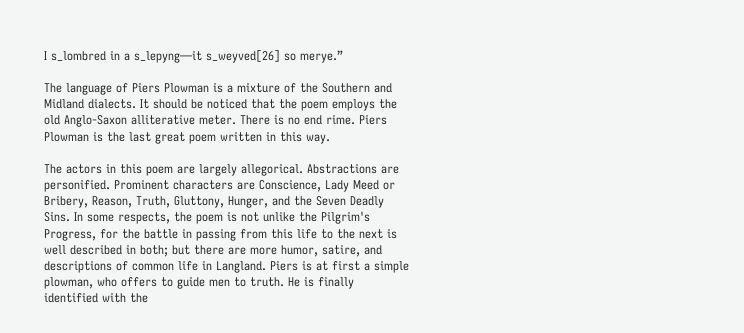I s_lombred in a s_lepyng—it s_weyved[26] so merye.”

The language of Piers Plowman is a mixture of the Southern and Midland dialects. It should be noticed that the poem employs the old Anglo-Saxon alliterative meter. There is no end rime. Piers Plowman is the last great poem written in this way.

The actors in this poem are largely allegorical. Abstractions are personified. Prominent characters are Conscience, Lady Meed or Bribery, Reason, Truth, Gluttony, Hunger, and the Seven Deadly Sins. In some respects, the poem is not unlike the Pilgrim's Progress, for the battle in passing from this life to the next is well described in both; but there are more humor, satire, and descriptions of common life in Langland. Piers is at first a simple plowman, who offers to guide men to truth. He is finally identified with the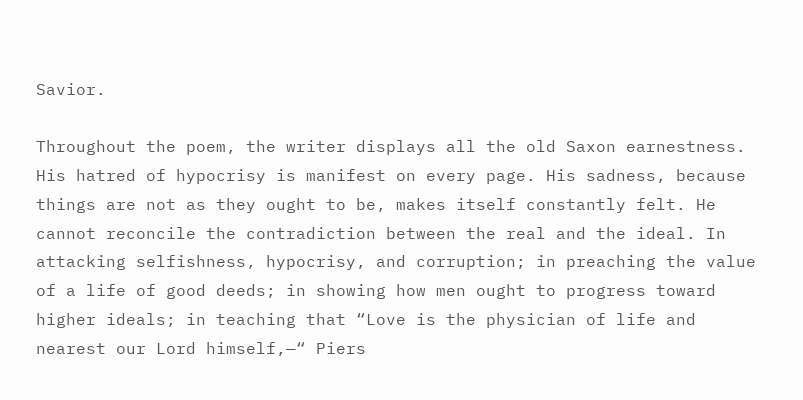Savior.

Throughout the poem, the writer displays all the old Saxon earnestness. His hatred of hypocrisy is manifest on every page. His sadness, because things are not as they ought to be, makes itself constantly felt. He cannot reconcile the contradiction between the real and the ideal. In attacking selfishness, hypocrisy, and corruption; in preaching the value of a life of good deeds; in showing how men ought to progress toward higher ideals; in teaching that “Love is the physician of life and nearest our Lord himself,—“ Piers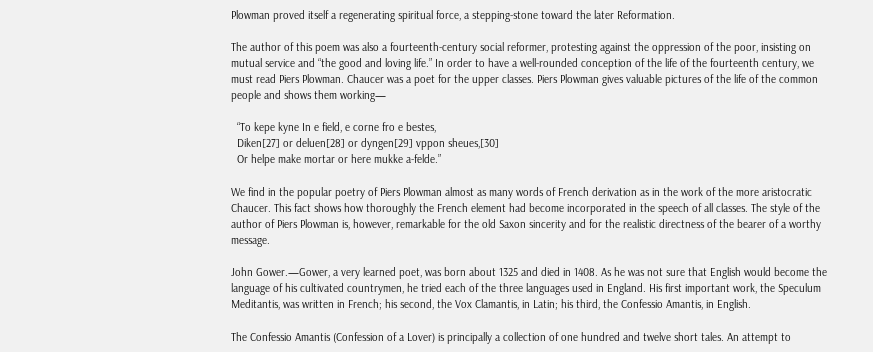Plowman proved itself a regenerating spiritual force, a stepping-stone toward the later Reformation.

The author of this poem was also a fourteenth-century social reformer, protesting against the oppression of the poor, insisting on mutual service and “the good and loving life.” In order to have a well-rounded conception of the life of the fourteenth century, we must read Piers Plowman. Chaucer was a poet for the upper classes. Piers Plowman gives valuable pictures of the life of the common people and shows them working—

  “To kepe kyne In e field, e corne fro e bestes,
  Diken[27] or deluen[28] or dyngen[29] vppon sheues,[30]
  Or helpe make mortar or here mukke a-felde.”

We find in the popular poetry of Piers Plowman almost as many words of French derivation as in the work of the more aristocratic Chaucer. This fact shows how thoroughly the French element had become incorporated in the speech of all classes. The style of the author of Piers Plowman is, however, remarkable for the old Saxon sincerity and for the realistic directness of the bearer of a worthy message.

John Gower.—Gower, a very learned poet, was born about 1325 and died in 1408. As he was not sure that English would become the language of his cultivated countrymen, he tried each of the three languages used in England. His first important work, the Speculum Meditantis, was written in French; his second, the Vox Clamantis, in Latin; his third, the Confessio Amantis, in English.

The Confessio Amantis (Confession of a Lover) is principally a collection of one hundred and twelve short tales. An attempt to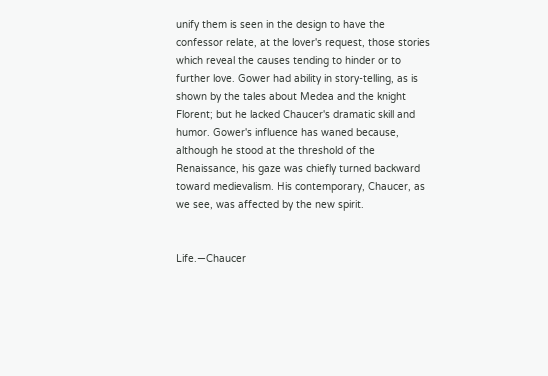unify them is seen in the design to have the confessor relate, at the lover's request, those stories which reveal the causes tending to hinder or to further love. Gower had ability in story-telling, as is shown by the tales about Medea and the knight Florent; but he lacked Chaucer's dramatic skill and humor. Gower's influence has waned because, although he stood at the threshold of the Renaissance, his gaze was chiefly turned backward toward medievalism. His contemporary, Chaucer, as we see, was affected by the new spirit.


Life.—Chaucer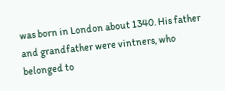was born in London about 1340. His father and grandfather were vintners, who belonged to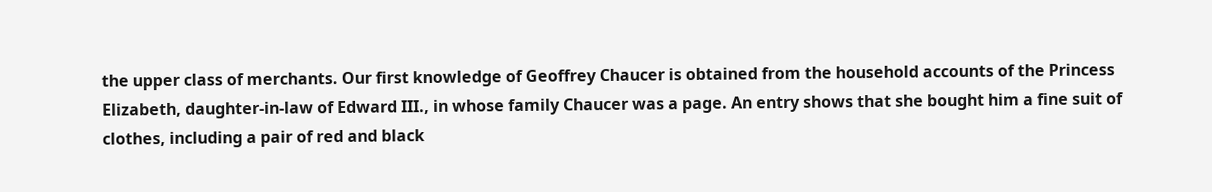the upper class of merchants. Our first knowledge of Geoffrey Chaucer is obtained from the household accounts of the Princess Elizabeth, daughter-in-law of Edward III., in whose family Chaucer was a page. An entry shows that she bought him a fine suit of clothes, including a pair of red and black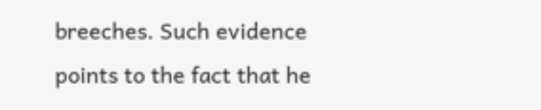breeches. Such evidence points to the fact that he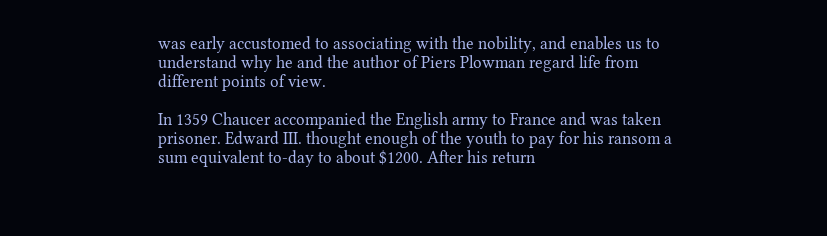was early accustomed to associating with the nobility, and enables us to understand why he and the author of Piers Plowman regard life from different points of view.

In 1359 Chaucer accompanied the English army to France and was taken prisoner. Edward III. thought enough of the youth to pay for his ransom a sum equivalent to-day to about $1200. After his return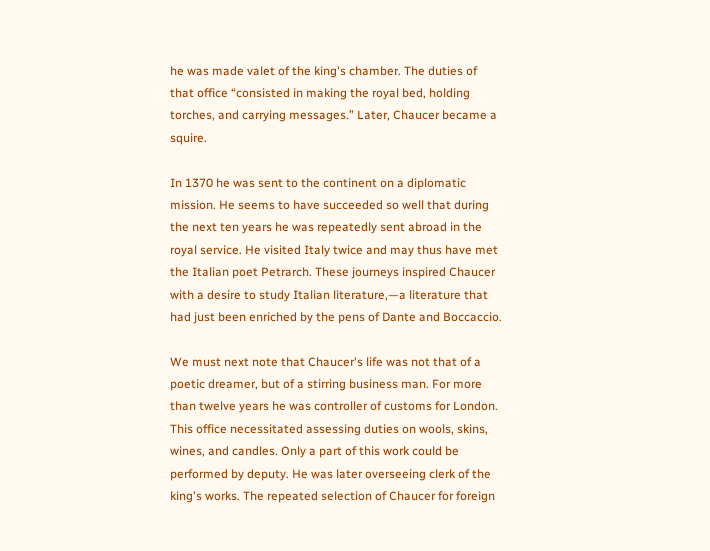he was made valet of the king's chamber. The duties of that office “consisted in making the royal bed, holding torches, and carrying messages.” Later, Chaucer became a squire.

In 1370 he was sent to the continent on a diplomatic mission. He seems to have succeeded so well that during the next ten years he was repeatedly sent abroad in the royal service. He visited Italy twice and may thus have met the Italian poet Petrarch. These journeys inspired Chaucer with a desire to study Italian literature,—a literature that had just been enriched by the pens of Dante and Boccaccio.

We must next note that Chaucer's life was not that of a poetic dreamer, but of a stirring business man. For more than twelve years he was controller of customs for London. This office necessitated assessing duties on wools, skins, wines, and candles. Only a part of this work could be performed by deputy. He was later overseeing clerk of the king's works. The repeated selection of Chaucer for foreign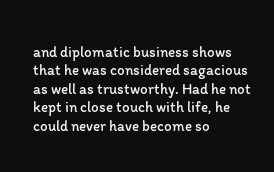and diplomatic business shows that he was considered sagacious as well as trustworthy. Had he not kept in close touch with life, he could never have become so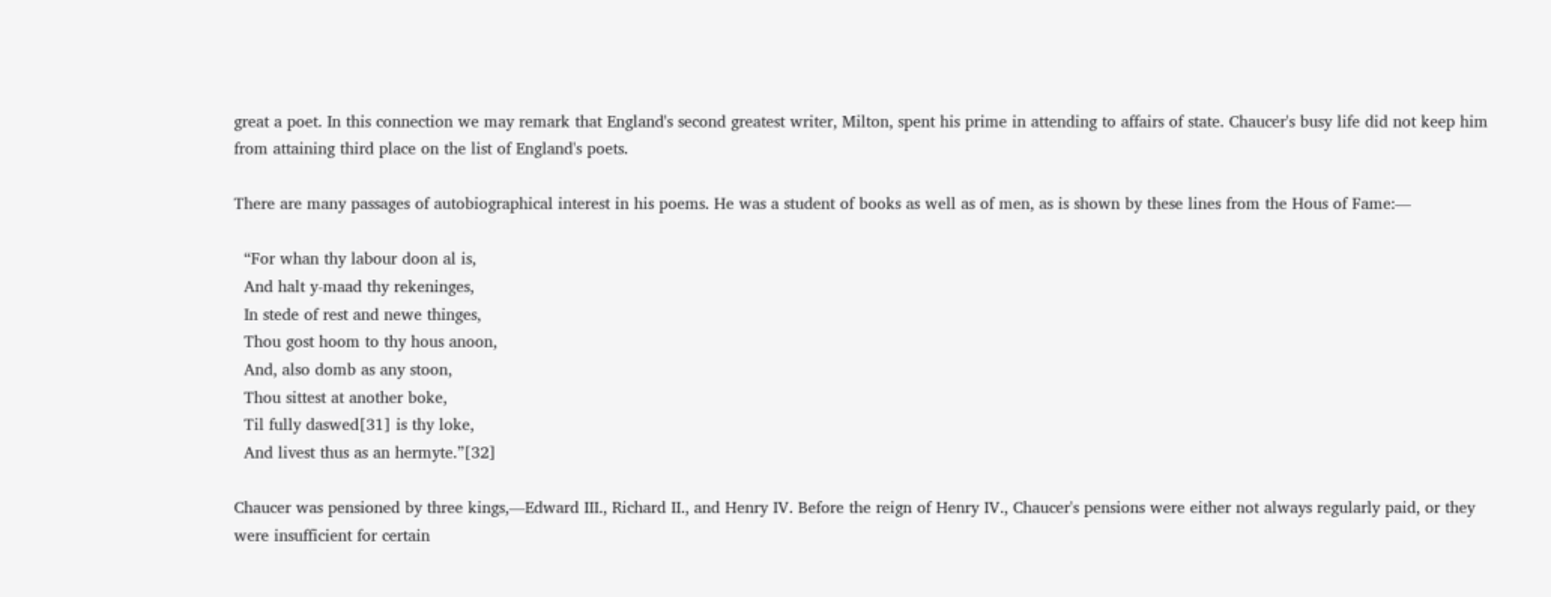great a poet. In this connection we may remark that England's second greatest writer, Milton, spent his prime in attending to affairs of state. Chaucer's busy life did not keep him from attaining third place on the list of England's poets.

There are many passages of autobiographical interest in his poems. He was a student of books as well as of men, as is shown by these lines from the Hous of Fame:—

  “For whan thy labour doon al is,
  And halt y-maad thy rekeninges,
  In stede of rest and newe thinges,
  Thou gost hoom to thy hous anoon,
  And, also domb as any stoon,
  Thou sittest at another boke,
  Til fully daswed[31] is thy loke,
  And livest thus as an hermyte.”[32]

Chaucer was pensioned by three kings,—Edward III., Richard II., and Henry IV. Before the reign of Henry IV., Chaucer's pensions were either not always regularly paid, or they were insufficient for certain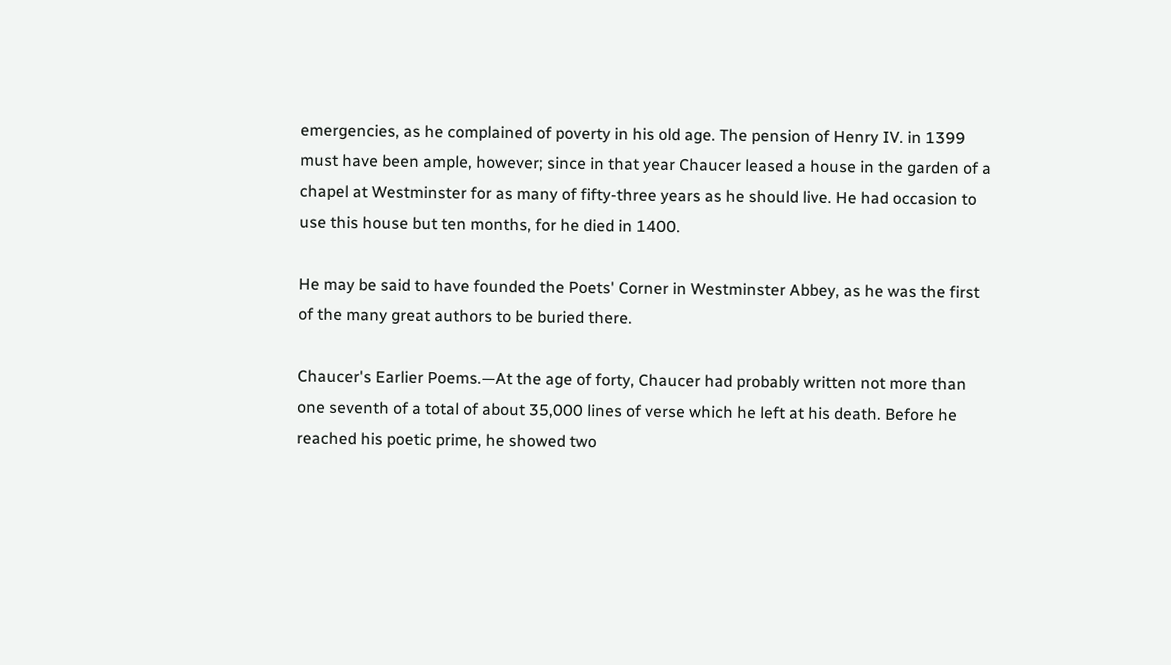emergencies, as he complained of poverty in his old age. The pension of Henry IV. in 1399 must have been ample, however; since in that year Chaucer leased a house in the garden of a chapel at Westminster for as many of fifty-three years as he should live. He had occasion to use this house but ten months, for he died in 1400.

He may be said to have founded the Poets' Corner in Westminster Abbey, as he was the first of the many great authors to be buried there.

Chaucer's Earlier Poems.—At the age of forty, Chaucer had probably written not more than one seventh of a total of about 35,000 lines of verse which he left at his death. Before he reached his poetic prime, he showed two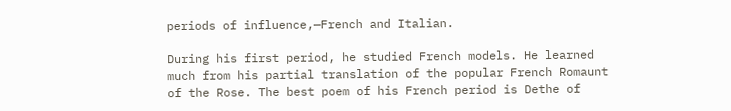periods of influence,—French and Italian.

During his first period, he studied French models. He learned much from his partial translation of the popular French Romaunt of the Rose. The best poem of his French period is Dethe of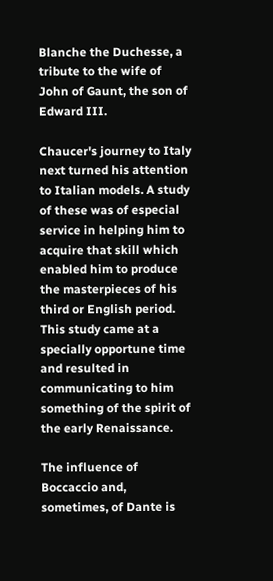Blanche the Duchesse, a tribute to the wife of John of Gaunt, the son of Edward III.

Chaucer's journey to Italy next turned his attention to Italian models. A study of these was of especial service in helping him to acquire that skill which enabled him to produce the masterpieces of his third or English period. This study came at a specially opportune time and resulted in communicating to him something of the spirit of the early Renaissance.

The influence of Boccaccio and, sometimes, of Dante is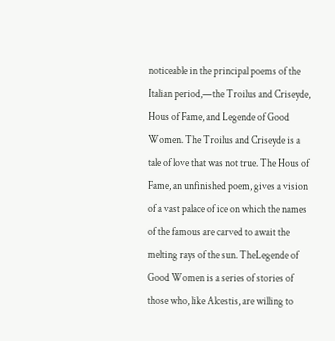noticeable in the principal poems of the Italian period,—the Troilus and Criseyde, Hous of Fame, and Legende of Good Women. The Troilus and Criseyde is a tale of love that was not true. The Hous of Fame, an unfinished poem, gives a vision of a vast palace of ice on which the names of the famous are carved to await the melting rays of the sun. TheLegende of Good Women is a series of stories of those who, like Alcestis, are willing to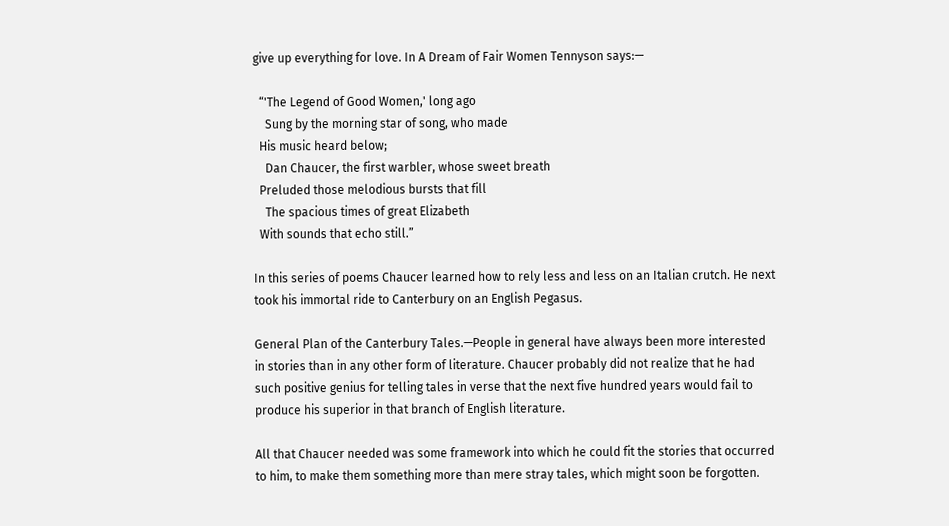give up everything for love. In A Dream of Fair Women Tennyson says:—

  “'The Legend of Good Women,' long ago
    Sung by the morning star of song, who made
  His music heard below;
    Dan Chaucer, the first warbler, whose sweet breath
  Preluded those melodious bursts that fill
    The spacious times of great Elizabeth
  With sounds that echo still.”

In this series of poems Chaucer learned how to rely less and less on an Italian crutch. He next took his immortal ride to Canterbury on an English Pegasus.

General Plan of the Canterbury Tales.—People in general have always been more interested in stories than in any other form of literature. Chaucer probably did not realize that he had such positive genius for telling tales in verse that the next five hundred years would fail to produce his superior in that branch of English literature.

All that Chaucer needed was some framework into which he could fit the stories that occurred to him, to make them something more than mere stray tales, which might soon be forgotten.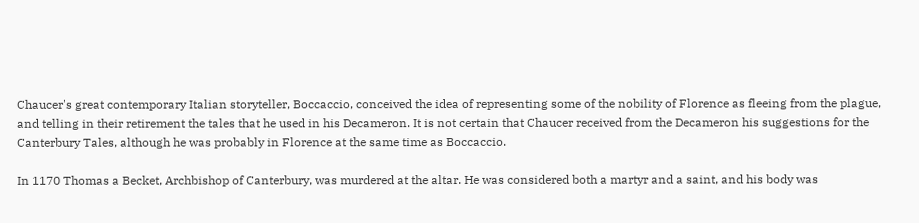Chaucer's great contemporary Italian storyteller, Boccaccio, conceived the idea of representing some of the nobility of Florence as fleeing from the plague, and telling in their retirement the tales that he used in his Decameron. It is not certain that Chaucer received from the Decameron his suggestions for the Canterbury Tales, although he was probably in Florence at the same time as Boccaccio.

In 1170 Thomas a Becket, Archbishop of Canterbury, was murdered at the altar. He was considered both a martyr and a saint, and his body was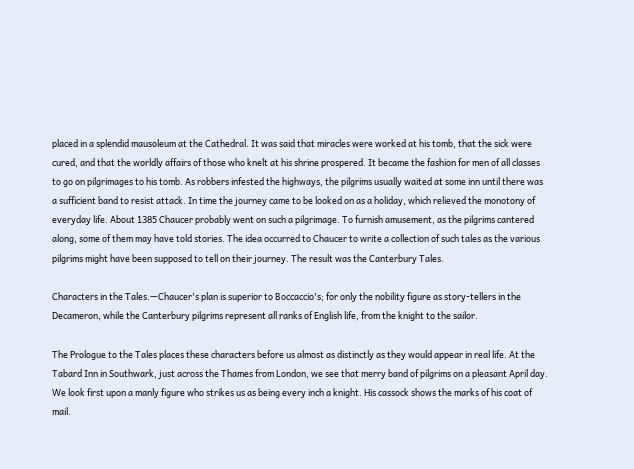placed in a splendid mausoleum at the Cathedral. It was said that miracles were worked at his tomb, that the sick were cured, and that the worldly affairs of those who knelt at his shrine prospered. It became the fashion for men of all classes to go on pilgrimages to his tomb. As robbers infested the highways, the pilgrims usually waited at some inn until there was a sufficient band to resist attack. In time the journey came to be looked on as a holiday, which relieved the monotony of everyday life. About 1385 Chaucer probably went on such a pilgrimage. To furnish amusement, as the pilgrims cantered along, some of them may have told stories. The idea occurred to Chaucer to write a collection of such tales as the various pilgrims might have been supposed to tell on their journey. The result was the Canterbury Tales.

Characters in the Tales.—Chaucer's plan is superior to Boccaccio's; for only the nobility figure as story-tellers in the Decameron, while the Canterbury pilgrims represent all ranks of English life, from the knight to the sailor.

The Prologue to the Tales places these characters before us almost as distinctly as they would appear in real life. At the Tabard Inn in Southwark, just across the Thames from London, we see that merry band of pilgrims on a pleasant April day. We look first upon a manly figure who strikes us as being every inch a knight. His cassock shows the marks of his coat of mail.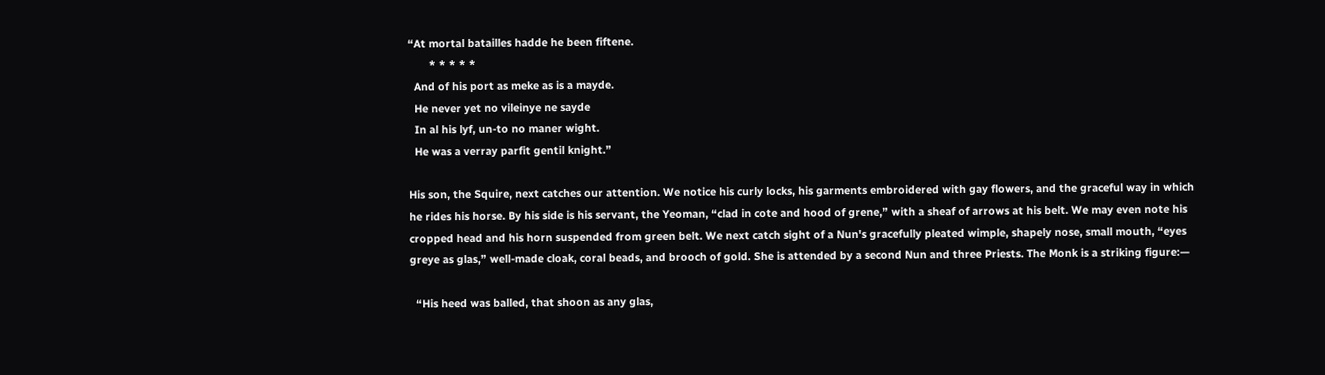“At mortal batailles hadde he been fiftene.
       * * * * *
  And of his port as meke as is a mayde.
  He never yet no vileinye ne sayde
  In al his lyf, un-to no maner wight.
  He was a verray parfit gentil knight.”

His son, the Squire, next catches our attention. We notice his curly locks, his garments embroidered with gay flowers, and the graceful way in which he rides his horse. By his side is his servant, the Yeoman, “clad in cote and hood of grene,” with a sheaf of arrows at his belt. We may even note his cropped head and his horn suspended from green belt. We next catch sight of a Nun's gracefully pleated wimple, shapely nose, small mouth, “eyes greye as glas,” well-made cloak, coral beads, and brooch of gold. She is attended by a second Nun and three Priests. The Monk is a striking figure:—

  “His heed was balled, that shoon as any glas,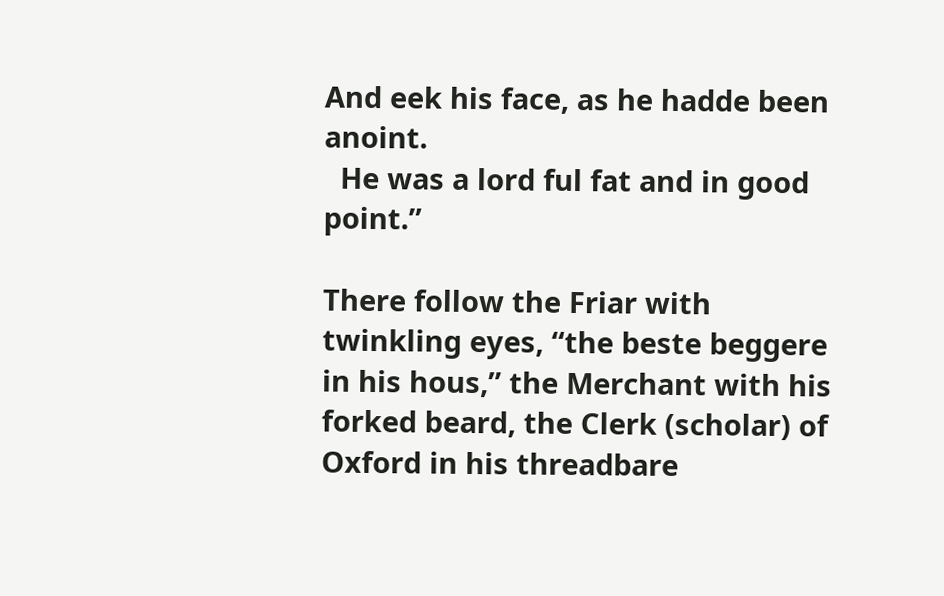And eek his face, as he hadde been anoint.
  He was a lord ful fat and in good point.”

There follow the Friar with twinkling eyes, “the beste beggere in his hous,” the Merchant with his forked beard, the Clerk (scholar) of Oxford in his threadbare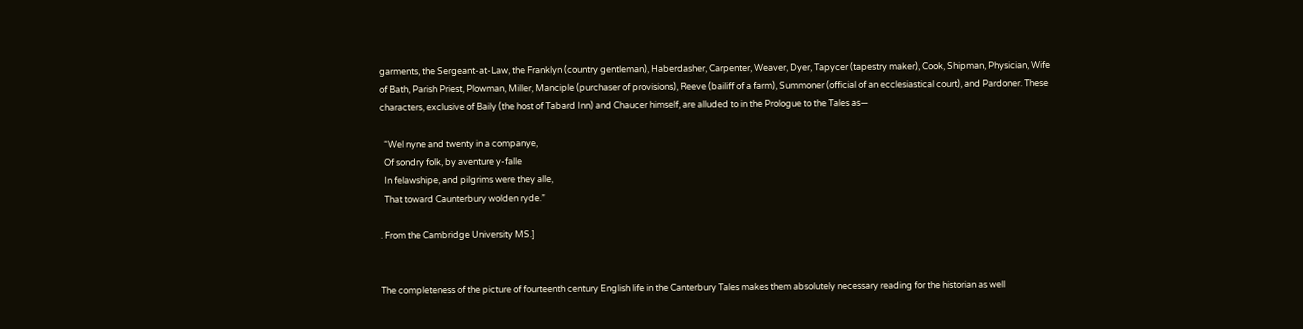garments, the Sergeant-at-Law, the Franklyn (country gentleman), Haberdasher, Carpenter, Weaver, Dyer, Tapycer (tapestry maker), Cook, Shipman, Physician, Wife of Bath, Parish Priest, Plowman, Miller, Manciple (purchaser of provisions), Reeve (bailiff of a farm), Summoner (official of an ecclesiastical court), and Pardoner. These characters, exclusive of Baily (the host of Tabard Inn) and Chaucer himself, are alluded to in the Prologue to the Tales as—

  “Wel nyne and twenty in a companye,
  Of sondry folk, by aventure y-falle
  In felawshipe, and pilgrims were they alle,
  That toward Caunterbury wolden ryde.”

. From the Cambridge University MS.]


The completeness of the picture of fourteenth century English life in the Canterbury Tales makes them absolutely necessary reading for the historian as well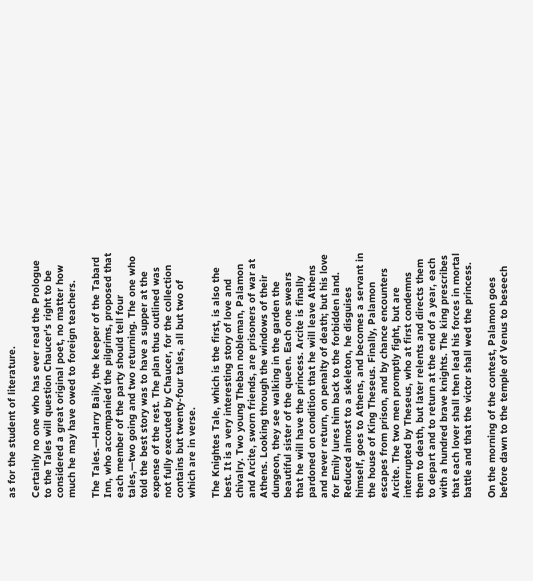as for the student of literature.

Certainly no one who has ever read the Prologue to the Tales will question Chaucer's right to be considered a great original poet, no matter how much he may have owed to foreign teachers.

The Tales.—Harry Baily, the keeper of the Tabard Inn, who accompanied the pilgrims, proposed that each member of the party should tell four tales,—two going and two returning. The one who told the best story was to have a supper at the expense of the rest. The plan thus outlined was not fully executed by Chaucer, for the collection contains but twenty-four tales, all but two of which are in verse.

The Knightes Tale, which is the first, is also the best. It is a very interesting story of love and chivalry. Two young Theban nobleman, Palamon and Arcite, sworn friends, are prisoners of war at Athens. Looking through the windows of their dungeon, they see walking in the garden the beautiful sister of the queen. Each one swears that he will have the princess. Arcite is finally pardoned on condition that he will leave Athens and never return, on penalty of death; but his love for Emily lures him back to the forbidden land. Reduced almost to a skeleton, he disguises himself, goes to Athens, and becomes a servant in the house of King Theseus. Finally, Palamon escapes from prison, and by chance encounters Arcite. The two men promptly fight, but are interrupted by Theseus, who at first condemns them to death, but later relents and directs them to depart and to return at the end of a year, each with a hundred brave knights. The king prescribes that each lover shall then lead his forces in mortal battle and that the victor shall wed the princess.

On the morning of the contest, Palamon goes before dawn to the temple of Venus to beseech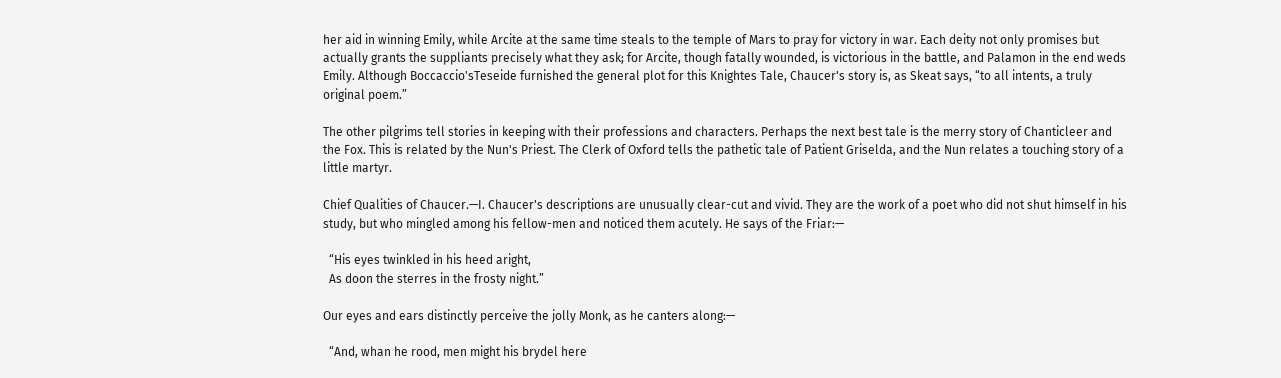her aid in winning Emily, while Arcite at the same time steals to the temple of Mars to pray for victory in war. Each deity not only promises but actually grants the suppliants precisely what they ask; for Arcite, though fatally wounded, is victorious in the battle, and Palamon in the end weds Emily. Although Boccaccio'sTeseide furnished the general plot for this Knightes Tale, Chaucer's story is, as Skeat says, “to all intents, a truly original poem.”

The other pilgrims tell stories in keeping with their professions and characters. Perhaps the next best tale is the merry story of Chanticleer and the Fox. This is related by the Nun's Priest. The Clerk of Oxford tells the pathetic tale of Patient Griselda, and the Nun relates a touching story of a little martyr.

Chief Qualities of Chaucer.—I. Chaucer's descriptions are unusually clear-cut and vivid. They are the work of a poet who did not shut himself in his study, but who mingled among his fellow-men and noticed them acutely. He says of the Friar:—

  “His eyes twinkled in his heed aright,
  As doon the sterres in the frosty night.”

Our eyes and ears distinctly perceive the jolly Monk, as he canters along:—

  “And, whan he rood, men might his brydel here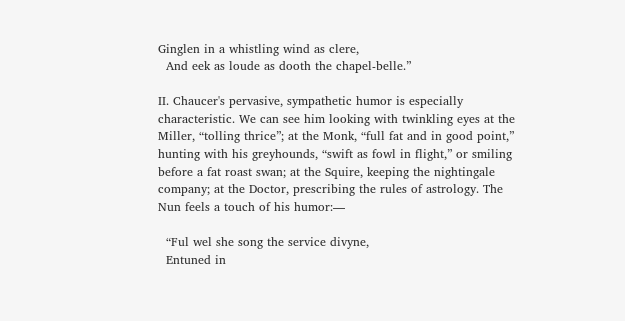Ginglen in a whistling wind as clere,
  And eek as loude as dooth the chapel-belle.”

II. Chaucer's pervasive, sympathetic humor is especially characteristic. We can see him looking with twinkling eyes at the Miller, “tolling thrice”; at the Monk, “full fat and in good point,” hunting with his greyhounds, “swift as fowl in flight,” or smiling before a fat roast swan; at the Squire, keeping the nightingale company; at the Doctor, prescribing the rules of astrology. The Nun feels a touch of his humor:—

  “Ful wel she song the service divyne,
  Entuned in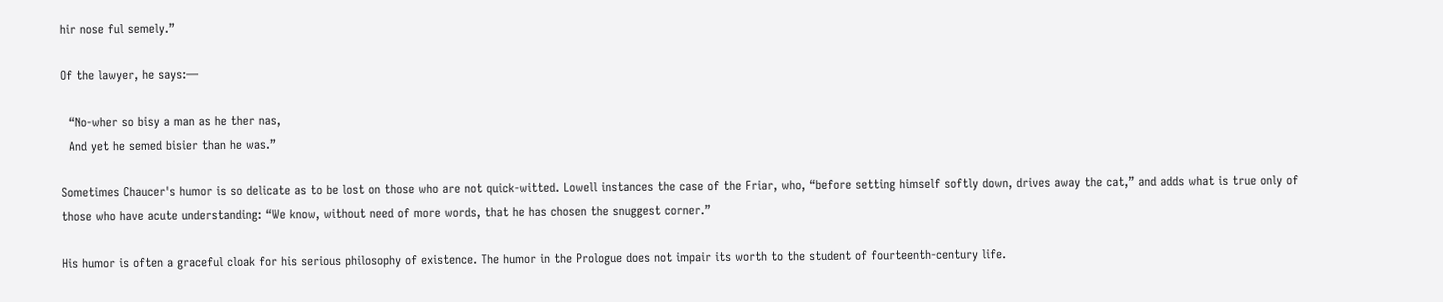hir nose ful semely.”

Of the lawyer, he says:—

  “No-wher so bisy a man as he ther nas,
  And yet he semed bisier than he was.”

Sometimes Chaucer's humor is so delicate as to be lost on those who are not quick-witted. Lowell instances the case of the Friar, who, “before setting himself softly down, drives away the cat,” and adds what is true only of those who have acute understanding: “We know, without need of more words, that he has chosen the snuggest corner.”

His humor is often a graceful cloak for his serious philosophy of existence. The humor in the Prologue does not impair its worth to the student of fourteenth-century life.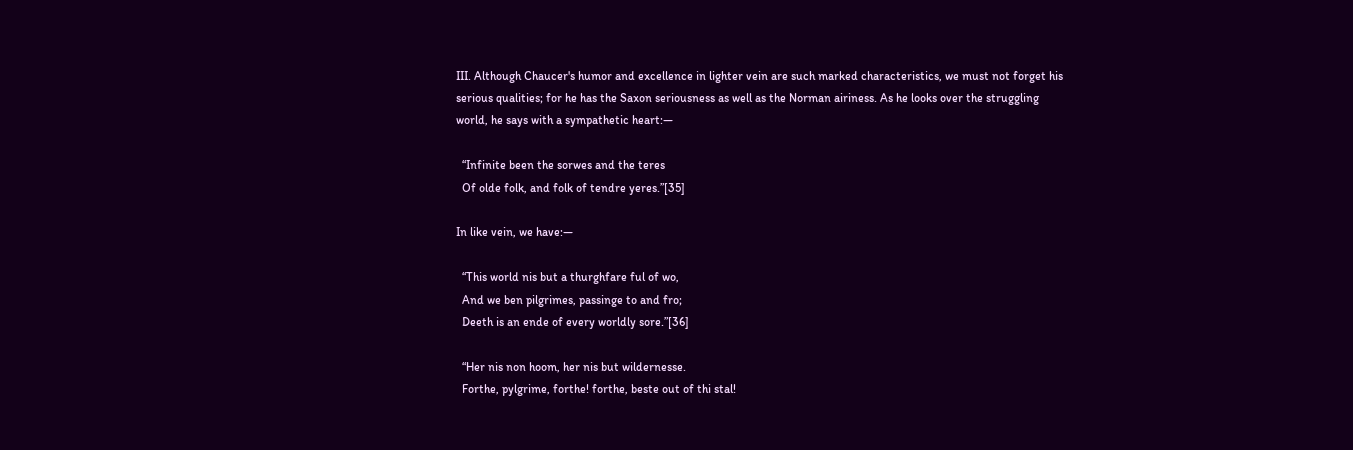III. Although Chaucer's humor and excellence in lighter vein are such marked characteristics, we must not forget his serious qualities; for he has the Saxon seriousness as well as the Norman airiness. As he looks over the struggling world, he says with a sympathetic heart:—

  “Infinite been the sorwes and the teres
  Of olde folk, and folk of tendre yeres.”[35]

In like vein, we have:—

  “This world nis but a thurghfare ful of wo,
  And we ben pilgrimes, passinge to and fro;
  Deeth is an ende of every worldly sore.”[36]

  “Her nis non hoom, her nis but wildernesse.
  Forthe, pylgrime, forthe! forthe, beste out of thi stal!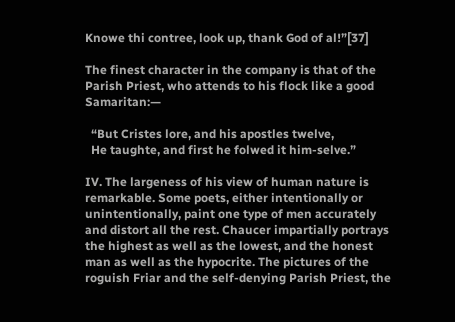Knowe thi contree, look up, thank God of al!”[37]

The finest character in the company is that of the Parish Priest, who attends to his flock like a good Samaritan:—

  “But Cristes lore, and his apostles twelve,
  He taughte, and first he folwed it him-selve.”

IV. The largeness of his view of human nature is remarkable. Some poets, either intentionally or unintentionally, paint one type of men accurately and distort all the rest. Chaucer impartially portrays the highest as well as the lowest, and the honest man as well as the hypocrite. The pictures of the roguish Friar and the self-denying Parish Priest, the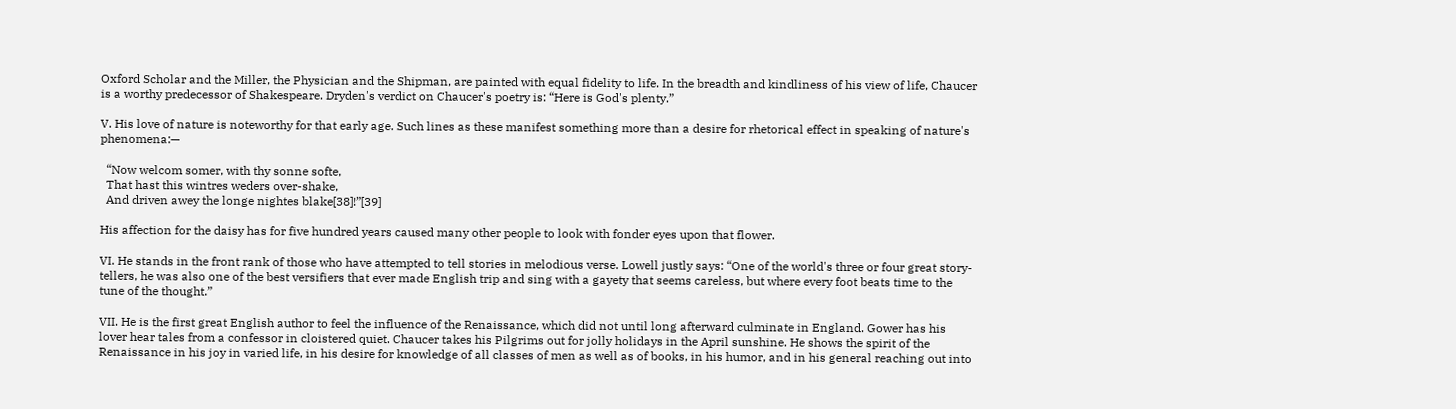Oxford Scholar and the Miller, the Physician and the Shipman, are painted with equal fidelity to life. In the breadth and kindliness of his view of life, Chaucer is a worthy predecessor of Shakespeare. Dryden's verdict on Chaucer's poetry is: “Here is God's plenty.”

V. His love of nature is noteworthy for that early age. Such lines as these manifest something more than a desire for rhetorical effect in speaking of nature's phenomena:—

  “Now welcom somer, with thy sonne softe,
  That hast this wintres weders over-shake,
  And driven awey the longe nightes blake[38]!”[39]

His affection for the daisy has for five hundred years caused many other people to look with fonder eyes upon that flower.

VI. He stands in the front rank of those who have attempted to tell stories in melodious verse. Lowell justly says: “One of the world's three or four great story-tellers, he was also one of the best versifiers that ever made English trip and sing with a gayety that seems careless, but where every foot beats time to the tune of the thought.”

VII. He is the first great English author to feel the influence of the Renaissance, which did not until long afterward culminate in England. Gower has his lover hear tales from a confessor in cloistered quiet. Chaucer takes his Pilgrims out for jolly holidays in the April sunshine. He shows the spirit of the Renaissance in his joy in varied life, in his desire for knowledge of all classes of men as well as of books, in his humor, and in his general reaching out into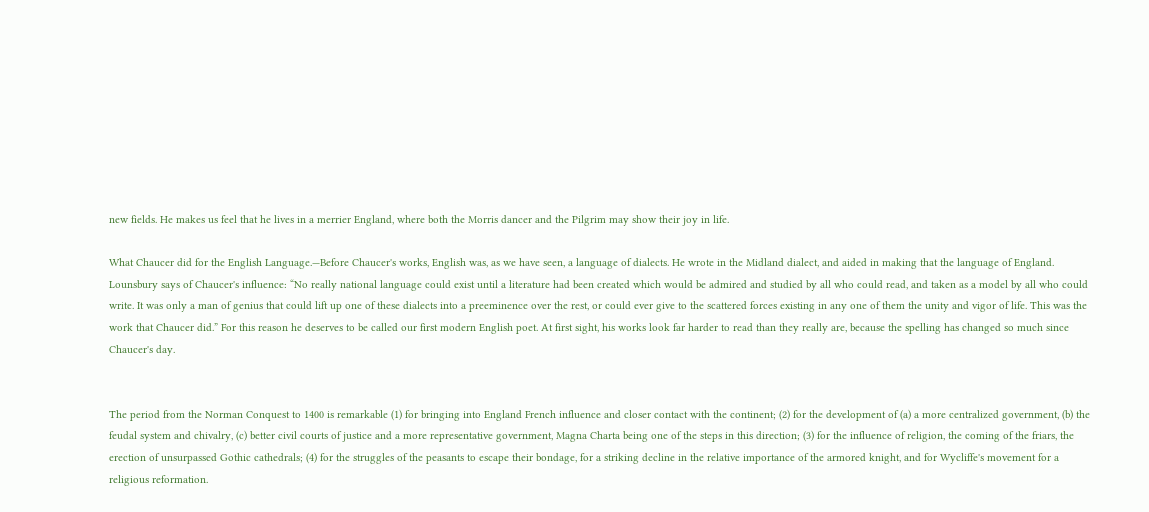new fields. He makes us feel that he lives in a merrier England, where both the Morris dancer and the Pilgrim may show their joy in life.

What Chaucer did for the English Language.—Before Chaucer's works, English was, as we have seen, a language of dialects. He wrote in the Midland dialect, and aided in making that the language of England. Lounsbury says of Chaucer's influence: “No really national language could exist until a literature had been created which would be admired and studied by all who could read, and taken as a model by all who could write. It was only a man of genius that could lift up one of these dialects into a preeminence over the rest, or could ever give to the scattered forces existing in any one of them the unity and vigor of life. This was the work that Chaucer did.” For this reason he deserves to be called our first modern English poet. At first sight, his works look far harder to read than they really are, because the spelling has changed so much since Chaucer's day.


The period from the Norman Conquest to 1400 is remarkable (1) for bringing into England French influence and closer contact with the continent; (2) for the development of (a) a more centralized government, (b) the feudal system and chivalry, (c) better civil courts of justice and a more representative government, Magna Charta being one of the steps in this direction; (3) for the influence of religion, the coming of the friars, the erection of unsurpassed Gothic cathedrals; (4) for the struggles of the peasants to escape their bondage, for a striking decline in the relative importance of the armored knight, and for Wycliffe's movement for a religious reformation.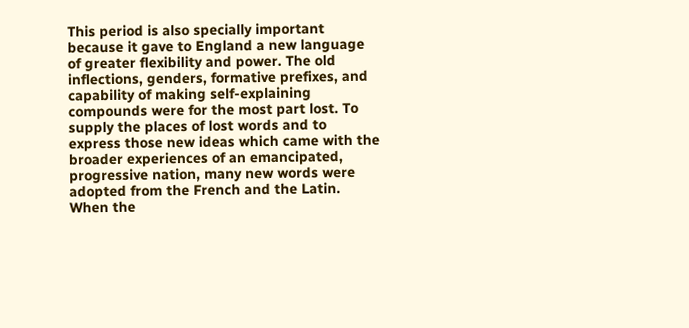This period is also specially important because it gave to England a new language of greater flexibility and power. The old inflections, genders, formative prefixes, and capability of making self-explaining compounds were for the most part lost. To supply the places of lost words and to express those new ideas which came with the broader experiences of an emancipated, progressive nation, many new words were adopted from the French and the Latin. When the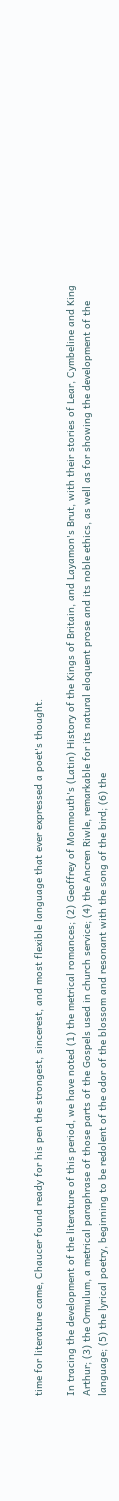time for literature came, Chaucer found ready for his pen the strongest, sincerest, and most flexible language that ever expressed a poet's thought.

In tracing the development of the literature of this period, we have noted (1) the metrical romances; (2) Geoffrey of Monmouth's (Latin) History of the Kings of Britain, and Layamon's Brut, with their stories of Lear, Cymbeline and King Arthur; (3) the Ormulum, a metrical paraphrase of those parts of the Gospels used in church service; (4) the Ancren Riwle, remarkable for its natural eloquent prose and its noble ethics, as well as for showing the development of the language; (5) the lyrical poetry, beginning to be redolent of the odor of the blossom and resonant with the song of the bird; (6) the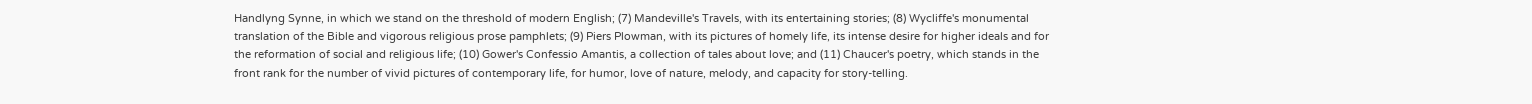Handlyng Synne, in which we stand on the threshold of modern English; (7) Mandeville's Travels, with its entertaining stories; (8) Wycliffe's monumental translation of the Bible and vigorous religious prose pamphlets; (9) Piers Plowman, with its pictures of homely life, its intense desire for higher ideals and for the reformation of social and religious life; (10) Gower's Confessio Amantis, a collection of tales about love; and (11) Chaucer's poetry, which stands in the front rank for the number of vivid pictures of contemporary life, for humor, love of nature, melody, and capacity for story-telling.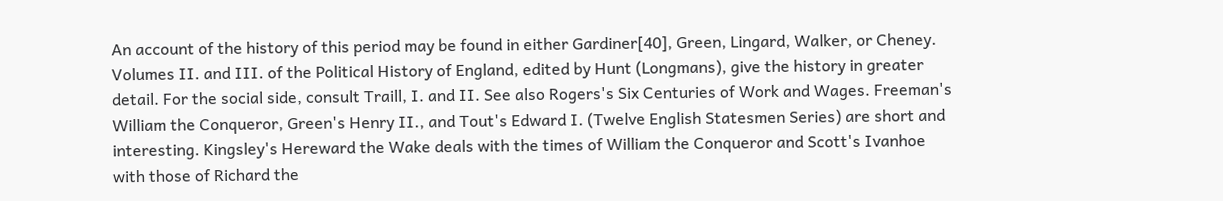An account of the history of this period may be found in either Gardiner[40], Green, Lingard, Walker, or Cheney. Volumes II. and III. of the Political History of England, edited by Hunt (Longmans), give the history in greater detail. For the social side, consult Traill, I. and II. See also Rogers's Six Centuries of Work and Wages. Freeman's William the Conqueror, Green's Henry II., and Tout's Edward I. (Twelve English Statesmen Series) are short and interesting. Kingsley's Hereward the Wake deals with the times of William the Conqueror and Scott's Ivanhoe with those of Richard the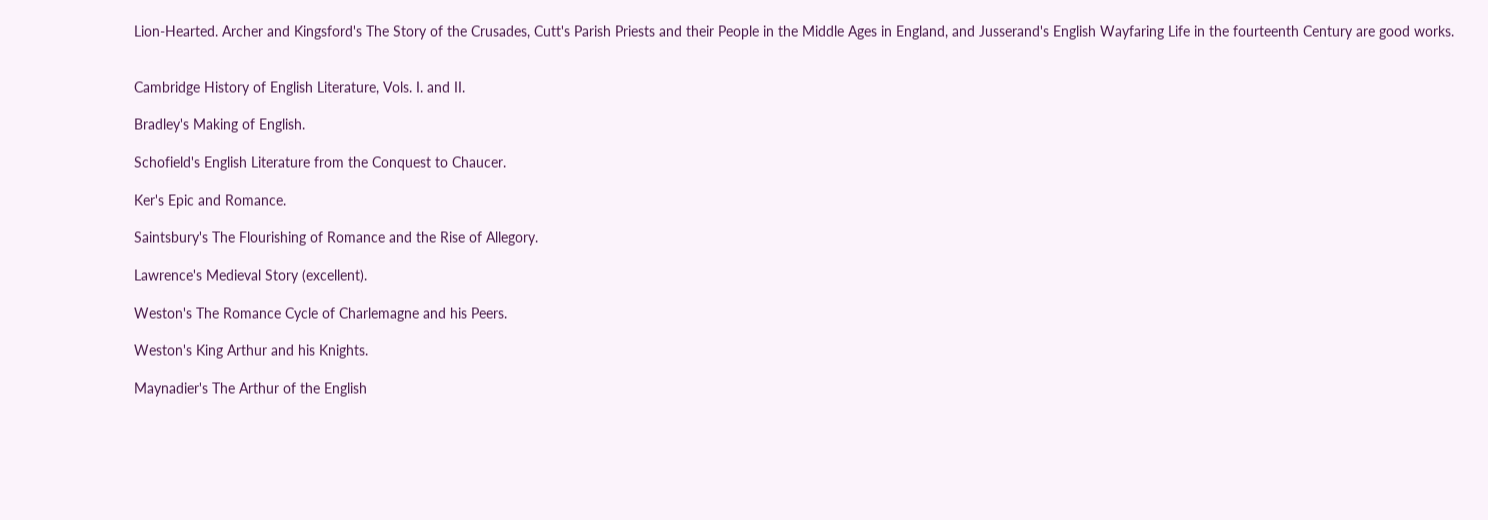Lion-Hearted. Archer and Kingsford's The Story of the Crusades, Cutt's Parish Priests and their People in the Middle Ages in England, and Jusserand's English Wayfaring Life in the fourteenth Century are good works.


Cambridge History of English Literature, Vols. I. and II.

Bradley's Making of English.

Schofield's English Literature from the Conquest to Chaucer.

Ker's Epic and Romance.

Saintsbury's The Flourishing of Romance and the Rise of Allegory.

Lawrence's Medieval Story (excellent).

Weston's The Romance Cycle of Charlemagne and his Peers.

Weston's King Arthur and his Knights.

Maynadier's The Arthur of the English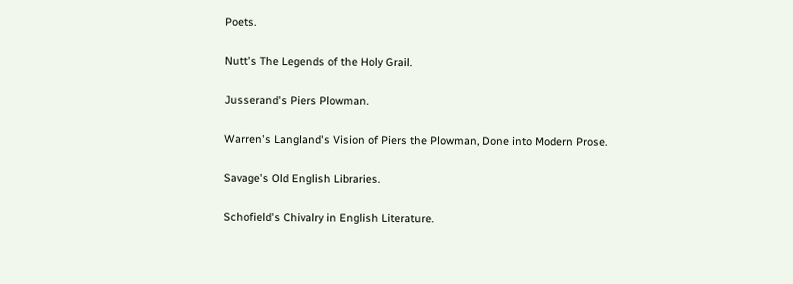Poets.

Nutt's The Legends of the Holy Grail.

Jusserand's Piers Plowman.

Warren's Langland's Vision of Piers the Plowman, Done into Modern Prose.

Savage's Old English Libraries.

Schofield's Chivalry in English Literature.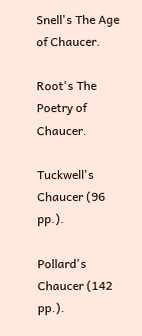Snell's The Age of Chaucer.

Root's The Poetry of Chaucer.

Tuckwell's Chaucer (96 pp.).

Pollard's Chaucer (142 pp.).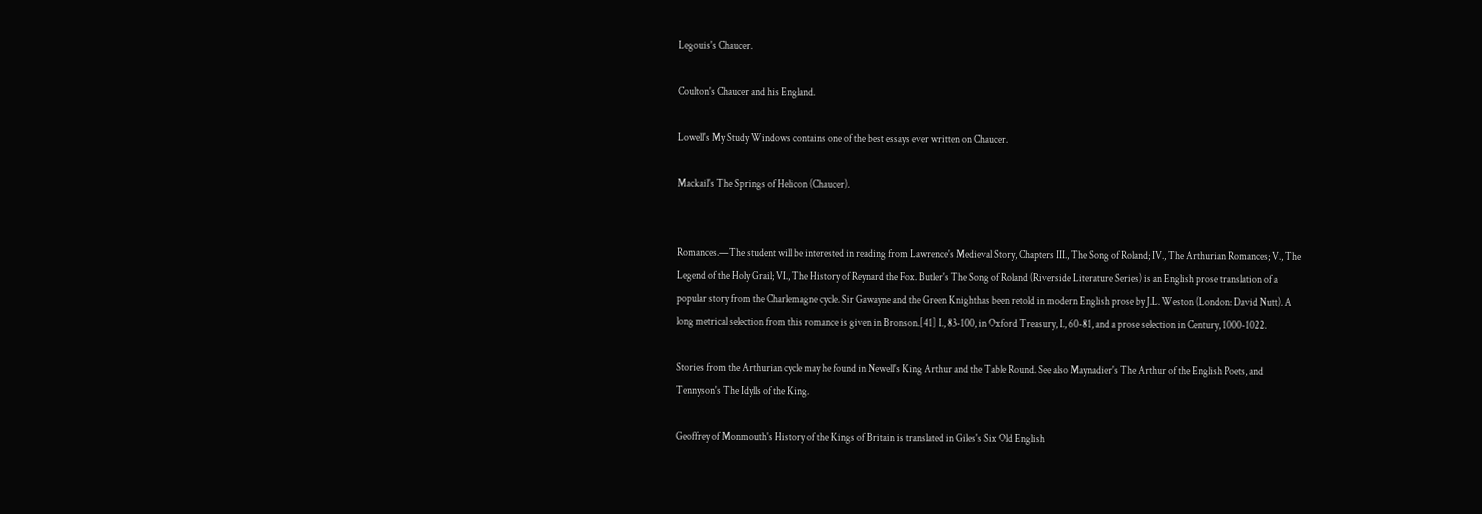Legouis's Chaucer.

Coulton's Chaucer and his England.

Lowell's My Study Windows contains one of the best essays ever written on Chaucer.

Mackail's The Springs of Helicon (Chaucer).


Romances.—The student will be interested in reading from Lawrence's Medieval Story, Chapters III., The Song of Roland; IV., The Arthurian Romances; V., The Legend of the Holy Grail; VI., The History of Reynard the Fox. Butler's The Song of Roland (Riverside Literature Series) is an English prose translation of a popular story from the Charlemagne cycle. Sir Gawayne and the Green Knighthas been retold in modern English prose by J.L. Weston (London: David Nutt). A long metrical selection from this romance is given in Bronson.[41] I., 83-100, in Oxford Treasury, I., 60-81, and a prose selection in Century, 1000-1022.

Stories from the Arthurian cycle may he found in Newell's King Arthur and the Table Round. See also Maynadier's The Arthur of the English Poets, and Tennyson's The Idylls of the King.

Geoffrey of Monmouth's History of the Kings of Britain is translated in Giles's Six Old English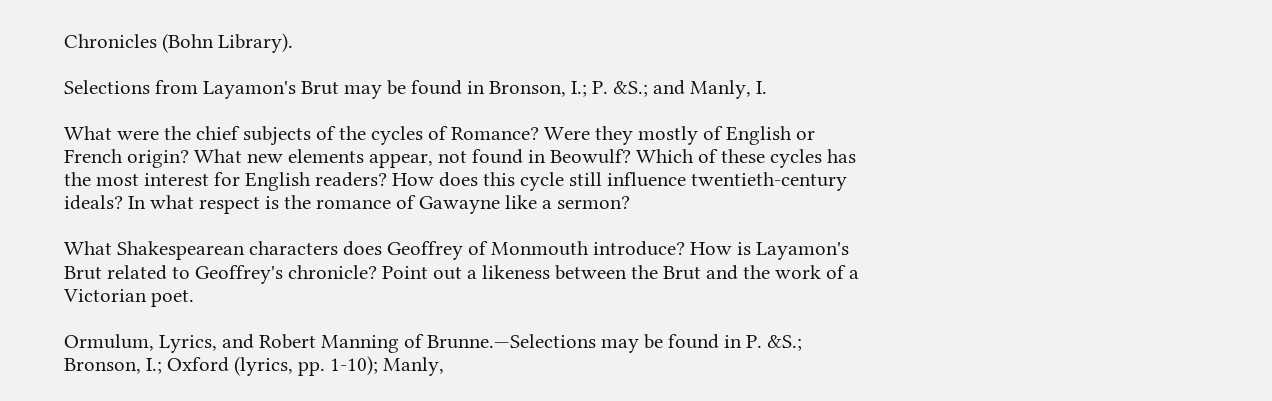Chronicles (Bohn Library).

Selections from Layamon's Brut may be found in Bronson, I.; P. &S.; and Manly, I.

What were the chief subjects of the cycles of Romance? Were they mostly of English or French origin? What new elements appear, not found in Beowulf? Which of these cycles has the most interest for English readers? How does this cycle still influence twentieth-century ideals? In what respect is the romance of Gawayne like a sermon?

What Shakespearean characters does Geoffrey of Monmouth introduce? How is Layamon's Brut related to Geoffrey's chronicle? Point out a likeness between the Brut and the work of a Victorian poet.

Ormulum, Lyrics, and Robert Manning of Brunne.—Selections may be found in P. &S.; Bronson, I.; Oxford (lyrics, pp. 1-10); Manly,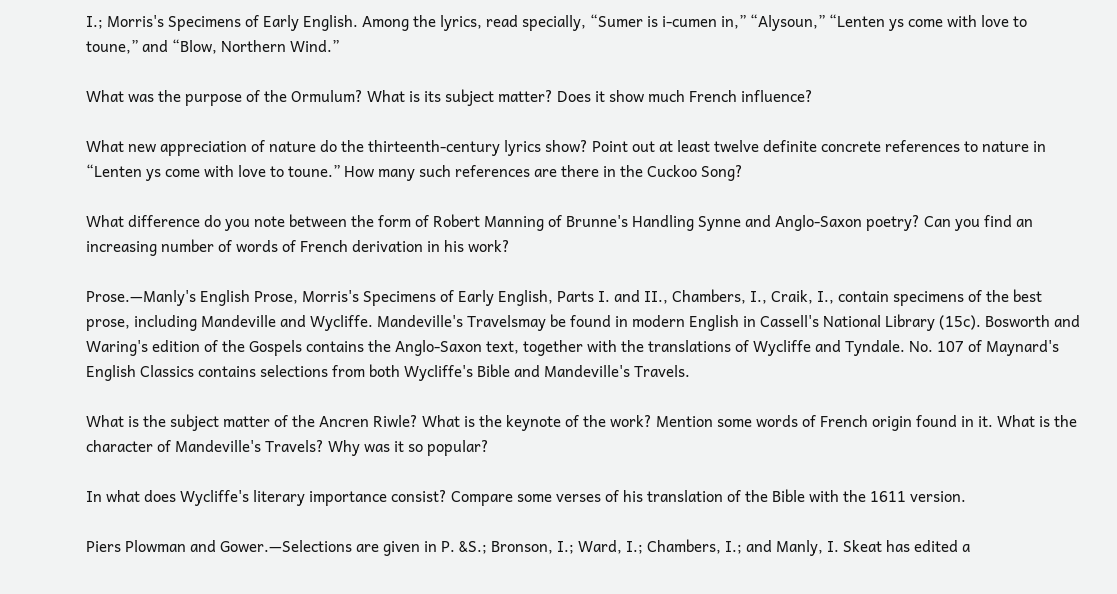I.; Morris's Specimens of Early English. Among the lyrics, read specially, “Sumer is i-cumen in,” “Alysoun,” “Lenten ys come with love to toune,” and “Blow, Northern Wind.”

What was the purpose of the Ormulum? What is its subject matter? Does it show much French influence?

What new appreciation of nature do the thirteenth-century lyrics show? Point out at least twelve definite concrete references to nature in “Lenten ys come with love to toune.” How many such references are there in the Cuckoo Song?

What difference do you note between the form of Robert Manning of Brunne's Handling Synne and Anglo-Saxon poetry? Can you find an increasing number of words of French derivation in his work?

Prose.—Manly's English Prose, Morris's Specimens of Early English, Parts I. and II., Chambers, I., Craik, I., contain specimens of the best prose, including Mandeville and Wycliffe. Mandeville's Travelsmay be found in modern English in Cassell's National Library (15c). Bosworth and Waring's edition of the Gospels contains the Anglo-Saxon text, together with the translations of Wycliffe and Tyndale. No. 107 of Maynard's English Classics contains selections from both Wycliffe's Bible and Mandeville's Travels.

What is the subject matter of the Ancren Riwle? What is the keynote of the work? Mention some words of French origin found in it. What is the character of Mandeville's Travels? Why was it so popular?

In what does Wycliffe's literary importance consist? Compare some verses of his translation of the Bible with the 1611 version.

Piers Plowman and Gower.—Selections are given in P. &S.; Bronson, I.; Ward, I.; Chambers, I.; and Manly, I. Skeat has edited a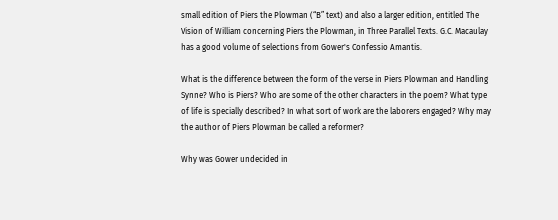small edition of Piers the Plowman (“B” text) and also a larger edition, entitled The Vision of William concerning Piers the Plowman, in Three Parallel Texts. G.C. Macaulay has a good volume of selections from Gower's Confessio Amantis.

What is the difference between the form of the verse in Piers Plowman and Handling Synne? Who is Piers? Who are some of the other characters in the poem? What type of life is specially described? In what sort of work are the laborers engaged? Why may the author of Piers Plowman be called a reformer?

Why was Gower undecided in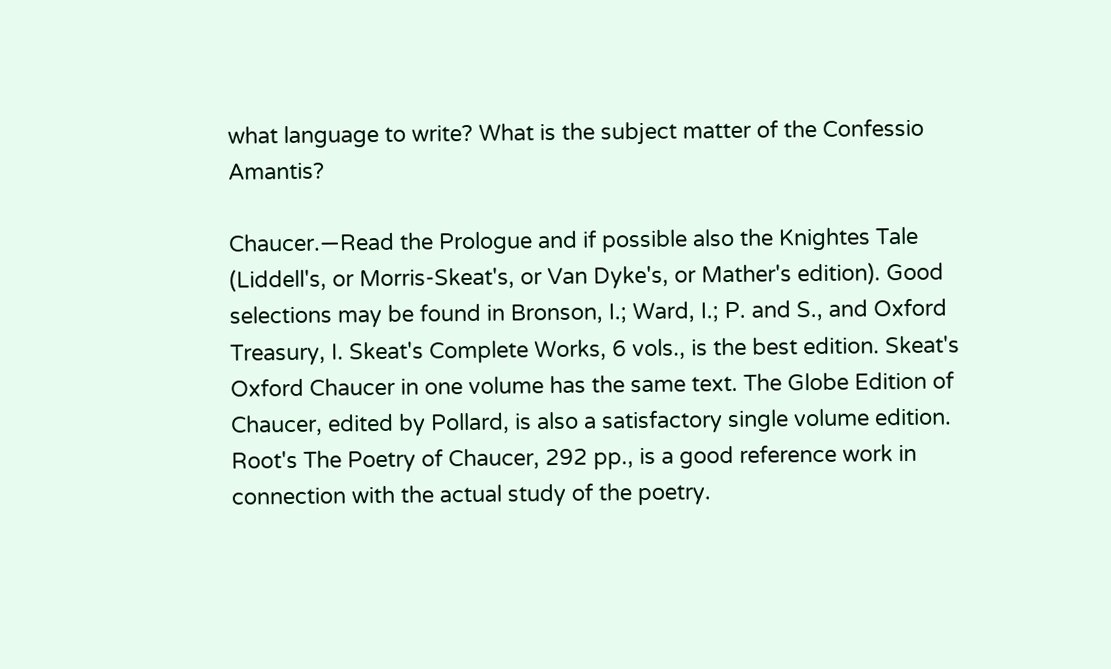what language to write? What is the subject matter of the Confessio Amantis?

Chaucer.—Read the Prologue and if possible also the Knightes Tale (Liddell's, or Morris-Skeat's, or Van Dyke's, or Mather's edition). Good selections may be found in Bronson, I.; Ward, I.; P. and S., and Oxford Treasury, I. Skeat's Complete Works, 6 vols., is the best edition. Skeat's Oxford Chaucer in one volume has the same text. The Globe Edition of Chaucer, edited by Pollard, is also a satisfactory single volume edition. Root's The Poetry of Chaucer, 292 pp., is a good reference work in connection with the actual study of the poetry.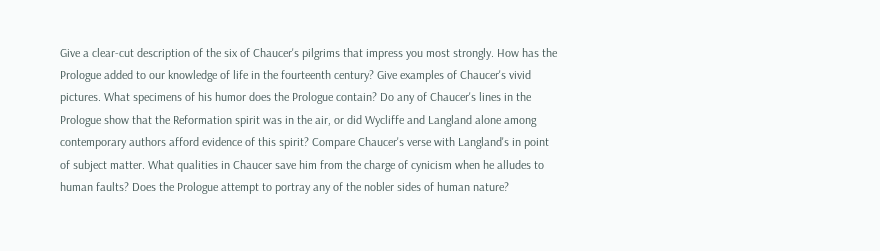Give a clear-cut description of the six of Chaucer's pilgrims that impress you most strongly. How has the Prologue added to our knowledge of life in the fourteenth century? Give examples of Chaucer's vivid pictures. What specimens of his humor does the Prologue contain? Do any of Chaucer's lines in the Prologue show that the Reformation spirit was in the air, or did Wycliffe and Langland alone among contemporary authors afford evidence of this spirit? Compare Chaucer's verse with Langland's in point of subject matter. What qualities in Chaucer save him from the charge of cynicism when he alludes to human faults? Does the Prologue attempt to portray any of the nobler sides of human nature?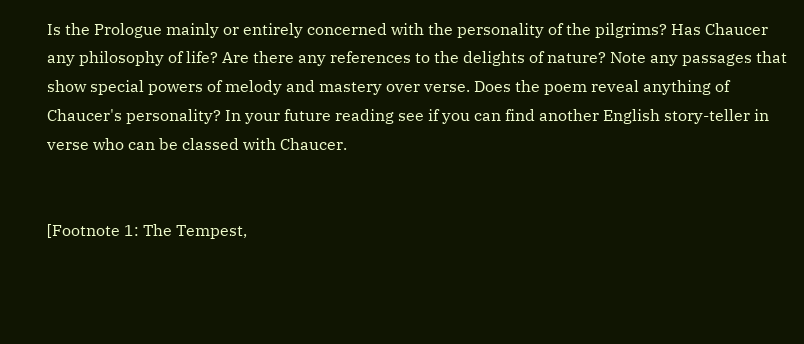Is the Prologue mainly or entirely concerned with the personality of the pilgrims? Has Chaucer any philosophy of life? Are there any references to the delights of nature? Note any passages that show special powers of melody and mastery over verse. Does the poem reveal anything of Chaucer's personality? In your future reading see if you can find another English story-teller in verse who can be classed with Chaucer.


[Footnote 1: The Tempest,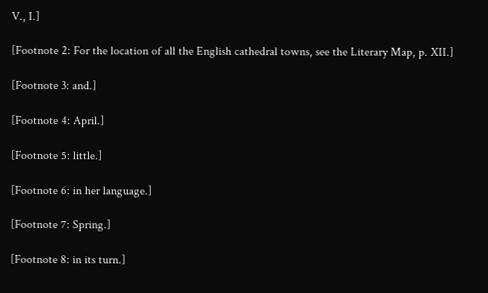V., I.]

[Footnote 2: For the location of all the English cathedral towns, see the Literary Map, p. XII.]

[Footnote 3: and.]

[Footnote 4: April.]

[Footnote 5: little.]

[Footnote 6: in her language.]

[Footnote 7: Spring.]

[Footnote 8: in its turn.]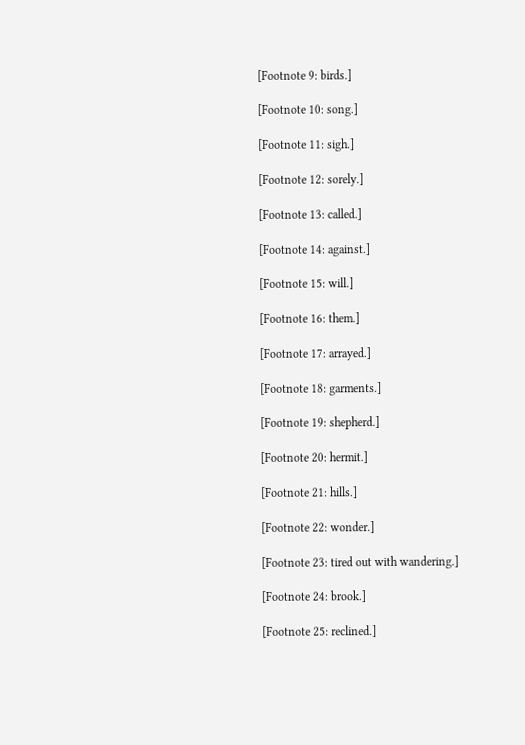[Footnote 9: birds.]

[Footnote 10: song.]

[Footnote 11: sigh.]

[Footnote 12: sorely.]

[Footnote 13: called.]

[Footnote 14: against.]

[Footnote 15: will.]

[Footnote 16: them.]

[Footnote 17: arrayed.]

[Footnote 18: garments.]

[Footnote 19: shepherd.]

[Footnote 20: hermit.]

[Footnote 21: hills.]

[Footnote 22: wonder.]

[Footnote 23: tired out with wandering.]

[Footnote 24: brook.]

[Footnote 25: reclined.]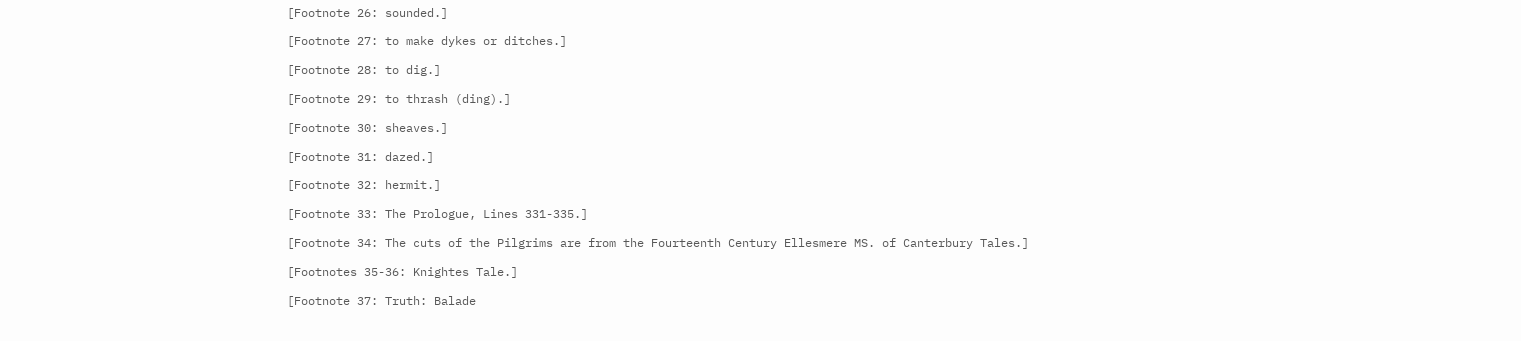[Footnote 26: sounded.]

[Footnote 27: to make dykes or ditches.]

[Footnote 28: to dig.]

[Footnote 29: to thrash (ding).]

[Footnote 30: sheaves.]

[Footnote 31: dazed.]

[Footnote 32: hermit.]

[Footnote 33: The Prologue, Lines 331-335.]

[Footnote 34: The cuts of the Pilgrims are from the Fourteenth Century Ellesmere MS. of Canterbury Tales.]

[Footnotes 35-36: Knightes Tale.]

[Footnote 37: Truth: Balade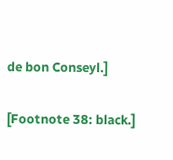de bon Conseyl.]

[Footnote 38: black.]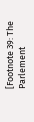[Footnote 39: The Parlement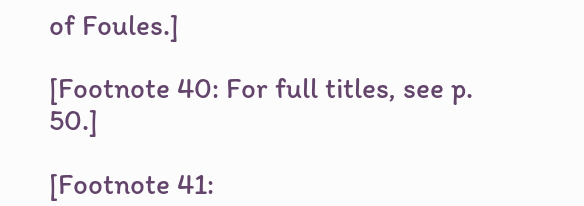of Foules.]

[Footnote 40: For full titles, see p. 50.]

[Footnote 41: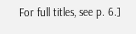For full titles, see p. 6.]